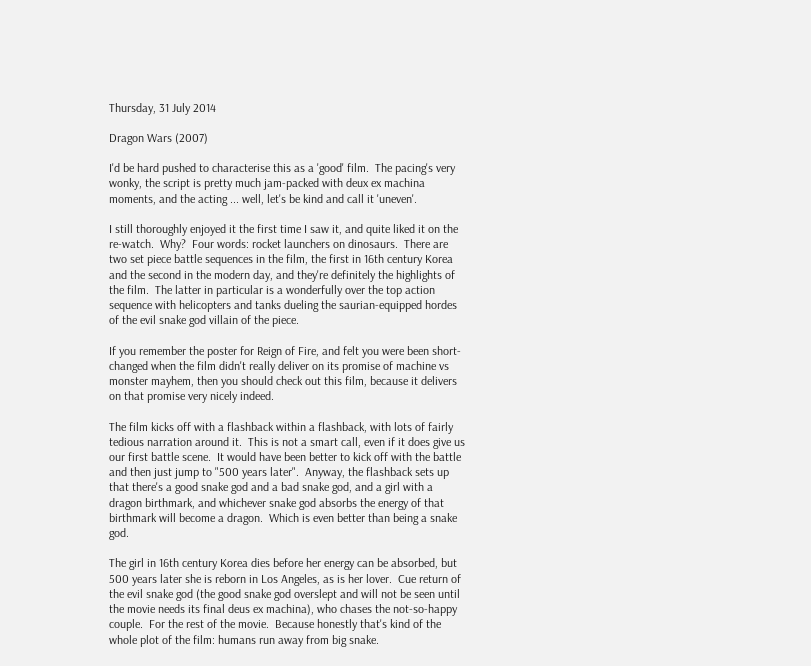Thursday, 31 July 2014

Dragon Wars (2007)

I'd be hard pushed to characterise this as a 'good' film.  The pacing's very wonky, the script is pretty much jam-packed with deux ex machina moments, and the acting ... well, let's be kind and call it 'uneven'.

I still thoroughly enjoyed it the first time I saw it, and quite liked it on the re-watch.  Why?  Four words: rocket launchers on dinosaurs.  There are two set piece battle sequences in the film, the first in 16th century Korea and the second in the modern day, and they're definitely the highlights of the film.  The latter in particular is a wonderfully over the top action sequence with helicopters and tanks dueling the saurian-equipped hordes of the evil snake god villain of the piece.

If you remember the poster for Reign of Fire, and felt you were been short-changed when the film didn't really deliver on its promise of machine vs monster mayhem, then you should check out this film, because it delivers on that promise very nicely indeed.

The film kicks off with a flashback within a flashback, with lots of fairly tedious narration around it.  This is not a smart call, even if it does give us our first battle scene.  It would have been better to kick off with the battle and then just jump to "500 years later".  Anyway, the flashback sets up that there's a good snake god and a bad snake god, and a girl with a dragon birthmark, and whichever snake god absorbs the energy of that birthmark will become a dragon.  Which is even better than being a snake god.

The girl in 16th century Korea dies before her energy can be absorbed, but 500 years later she is reborn in Los Angeles, as is her lover.  Cue return of the evil snake god (the good snake god overslept and will not be seen until the movie needs its final deus ex machina), who chases the not-so-happy couple.  For the rest of the movie.  Because honestly that's kind of the whole plot of the film: humans run away from big snake.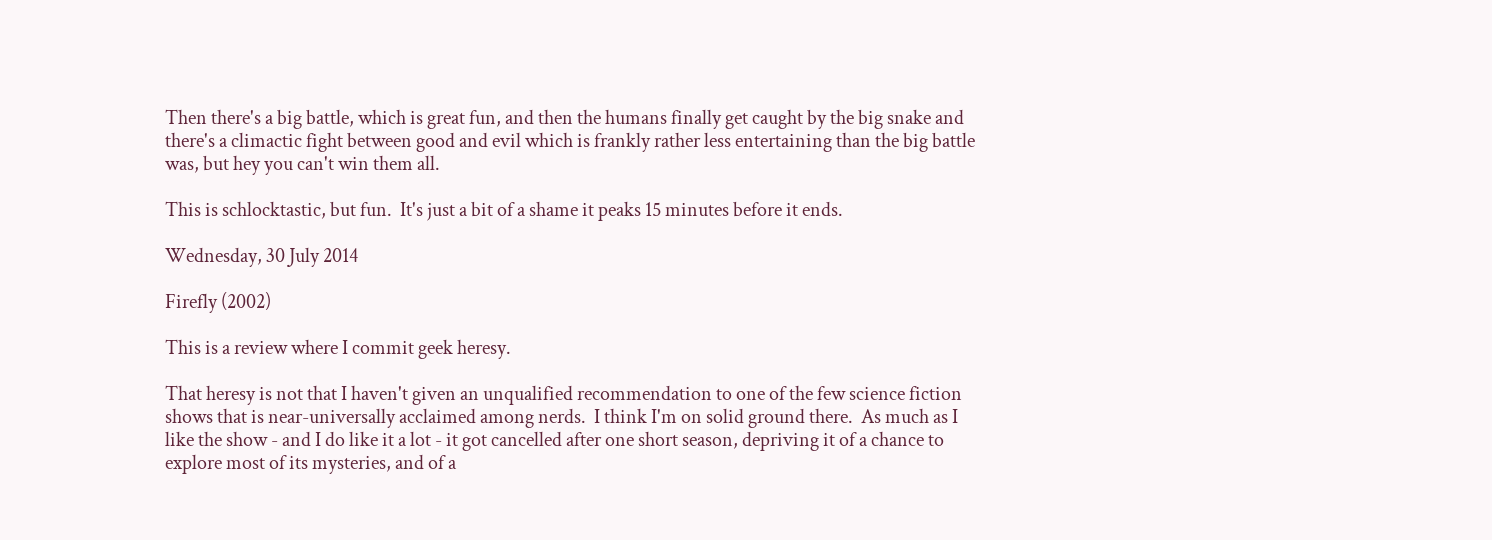Then there's a big battle, which is great fun, and then the humans finally get caught by the big snake and there's a climactic fight between good and evil which is frankly rather less entertaining than the big battle was, but hey you can't win them all.

This is schlocktastic, but fun.  It's just a bit of a shame it peaks 15 minutes before it ends.

Wednesday, 30 July 2014

Firefly (2002)

This is a review where I commit geek heresy.

That heresy is not that I haven't given an unqualified recommendation to one of the few science fiction shows that is near-universally acclaimed among nerds.  I think I'm on solid ground there.  As much as I like the show - and I do like it a lot - it got cancelled after one short season, depriving it of a chance to explore most of its mysteries, and of a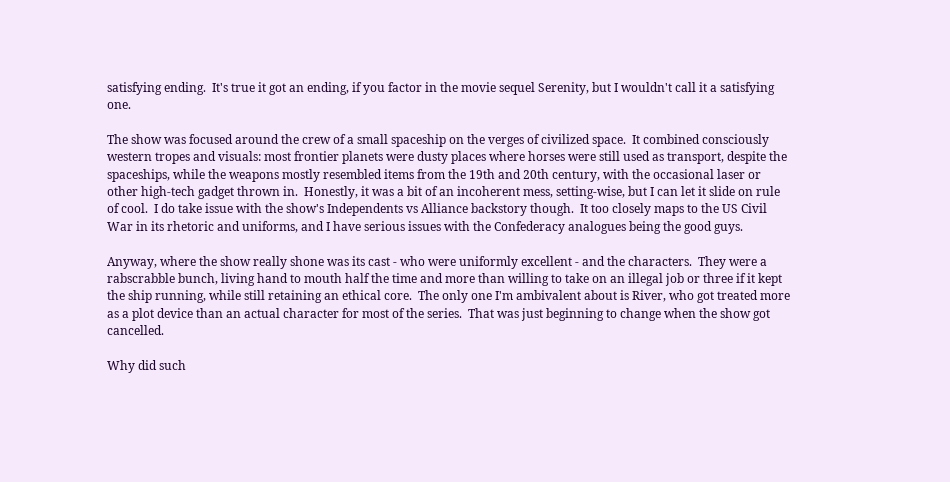satisfying ending.  It's true it got an ending, if you factor in the movie sequel Serenity, but I wouldn't call it a satisfying one.

The show was focused around the crew of a small spaceship on the verges of civilized space.  It combined consciously western tropes and visuals: most frontier planets were dusty places where horses were still used as transport, despite the spaceships, while the weapons mostly resembled items from the 19th and 20th century, with the occasional laser or other high-tech gadget thrown in.  Honestly, it was a bit of an incoherent mess, setting-wise, but I can let it slide on rule of cool.  I do take issue with the show's Independents vs Alliance backstory though.  It too closely maps to the US Civil War in its rhetoric and uniforms, and I have serious issues with the Confederacy analogues being the good guys.

Anyway, where the show really shone was its cast - who were uniformly excellent - and the characters.  They were a rabscrabble bunch, living hand to mouth half the time and more than willing to take on an illegal job or three if it kept the ship running, while still retaining an ethical core.  The only one I'm ambivalent about is River, who got treated more as a plot device than an actual character for most of the series.  That was just beginning to change when the show got cancelled.

Why did such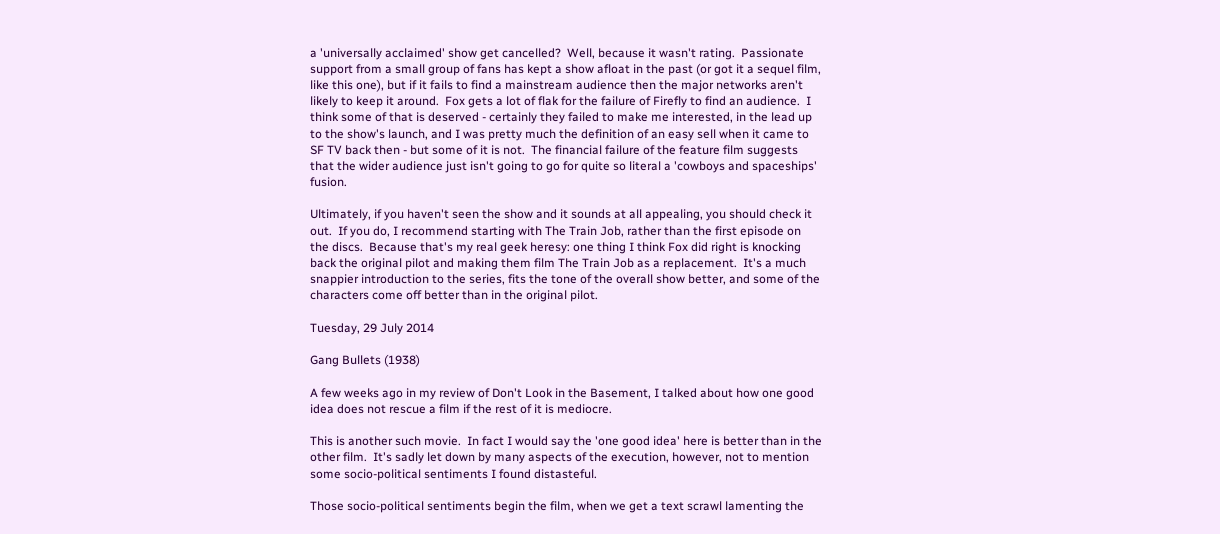a 'universally acclaimed' show get cancelled?  Well, because it wasn't rating.  Passionate support from a small group of fans has kept a show afloat in the past (or got it a sequel film, like this one), but if it fails to find a mainstream audience then the major networks aren't likely to keep it around.  Fox gets a lot of flak for the failure of Firefly to find an audience.  I think some of that is deserved - certainly they failed to make me interested, in the lead up to the show's launch, and I was pretty much the definition of an easy sell when it came to SF TV back then - but some of it is not.  The financial failure of the feature film suggests that the wider audience just isn't going to go for quite so literal a 'cowboys and spaceships' fusion.

Ultimately, if you haven't seen the show and it sounds at all appealing, you should check it out.  If you do, I recommend starting with The Train Job, rather than the first episode on the discs.  Because that's my real geek heresy: one thing I think Fox did right is knocking back the original pilot and making them film The Train Job as a replacement.  It's a much snappier introduction to the series, fits the tone of the overall show better, and some of the characters come off better than in the original pilot.

Tuesday, 29 July 2014

Gang Bullets (1938)

A few weeks ago in my review of Don't Look in the Basement, I talked about how one good idea does not rescue a film if the rest of it is mediocre.

This is another such movie.  In fact I would say the 'one good idea' here is better than in the other film.  It's sadly let down by many aspects of the execution, however, not to mention some socio-political sentiments I found distasteful.

Those socio-political sentiments begin the film, when we get a text scrawl lamenting the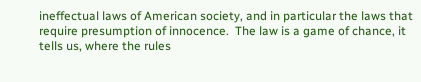ineffectual laws of American society, and in particular the laws that require presumption of innocence.  The law is a game of chance, it tells us, where the rules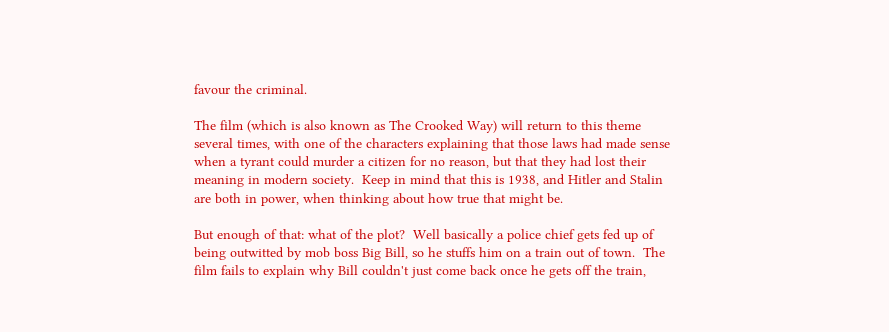favour the criminal.

The film (which is also known as The Crooked Way) will return to this theme several times, with one of the characters explaining that those laws had made sense when a tyrant could murder a citizen for no reason, but that they had lost their meaning in modern society.  Keep in mind that this is 1938, and Hitler and Stalin are both in power, when thinking about how true that might be.

But enough of that: what of the plot?  Well basically a police chief gets fed up of being outwitted by mob boss Big Bill, so he stuffs him on a train out of town.  The film fails to explain why Bill couldn't just come back once he gets off the train,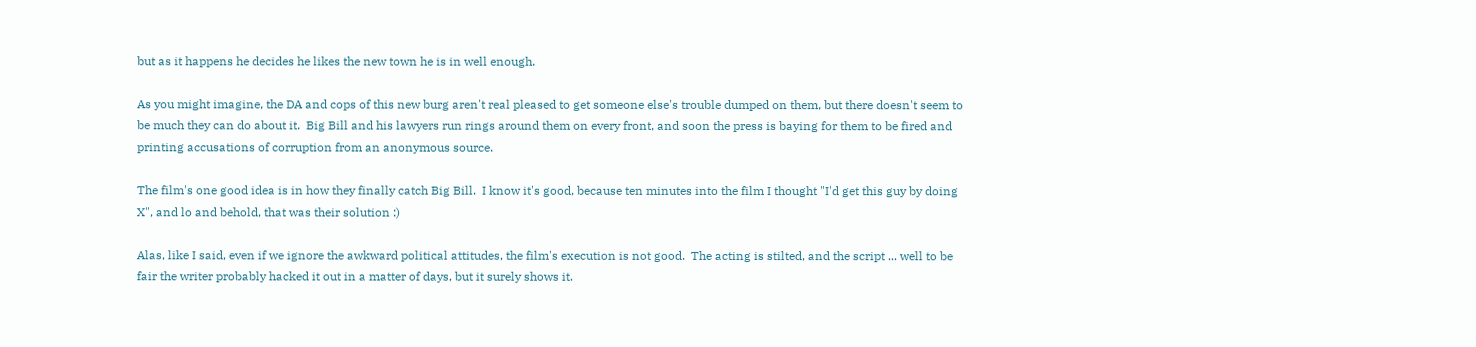but as it happens he decides he likes the new town he is in well enough.

As you might imagine, the DA and cops of this new burg aren't real pleased to get someone else's trouble dumped on them, but there doesn't seem to be much they can do about it.  Big Bill and his lawyers run rings around them on every front, and soon the press is baying for them to be fired and printing accusations of corruption from an anonymous source.

The film's one good idea is in how they finally catch Big Bill.  I know it's good, because ten minutes into the film I thought "I'd get this guy by doing X", and lo and behold, that was their solution :)

Alas, like I said, even if we ignore the awkward political attitudes, the film's execution is not good.  The acting is stilted, and the script ... well to be fair the writer probably hacked it out in a matter of days, but it surely shows it.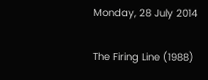Monday, 28 July 2014

The Firing Line (1988)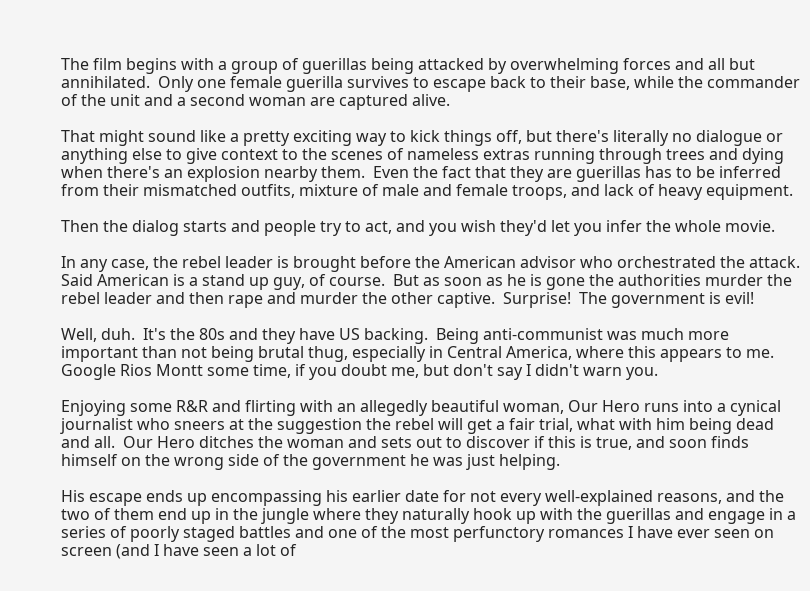The film begins with a group of guerillas being attacked by overwhelming forces and all but annihilated.  Only one female guerilla survives to escape back to their base, while the commander of the unit and a second woman are captured alive.

That might sound like a pretty exciting way to kick things off, but there's literally no dialogue or anything else to give context to the scenes of nameless extras running through trees and dying when there's an explosion nearby them.  Even the fact that they are guerillas has to be inferred from their mismatched outfits, mixture of male and female troops, and lack of heavy equipment.

Then the dialog starts and people try to act, and you wish they'd let you infer the whole movie.

In any case, the rebel leader is brought before the American advisor who orchestrated the attack.  Said American is a stand up guy, of course.  But as soon as he is gone the authorities murder the rebel leader and then rape and murder the other captive.  Surprise!  The government is evil!

Well, duh.  It's the 80s and they have US backing.  Being anti-communist was much more important than not being brutal thug, especially in Central America, where this appears to me.  Google Rios Montt some time, if you doubt me, but don't say I didn't warn you.

Enjoying some R&R and flirting with an allegedly beautiful woman, Our Hero runs into a cynical journalist who sneers at the suggestion the rebel will get a fair trial, what with him being dead and all.  Our Hero ditches the woman and sets out to discover if this is true, and soon finds himself on the wrong side of the government he was just helping.

His escape ends up encompassing his earlier date for not every well-explained reasons, and the two of them end up in the jungle where they naturally hook up with the guerillas and engage in a series of poorly staged battles and one of the most perfunctory romances I have ever seen on screen (and I have seen a lot of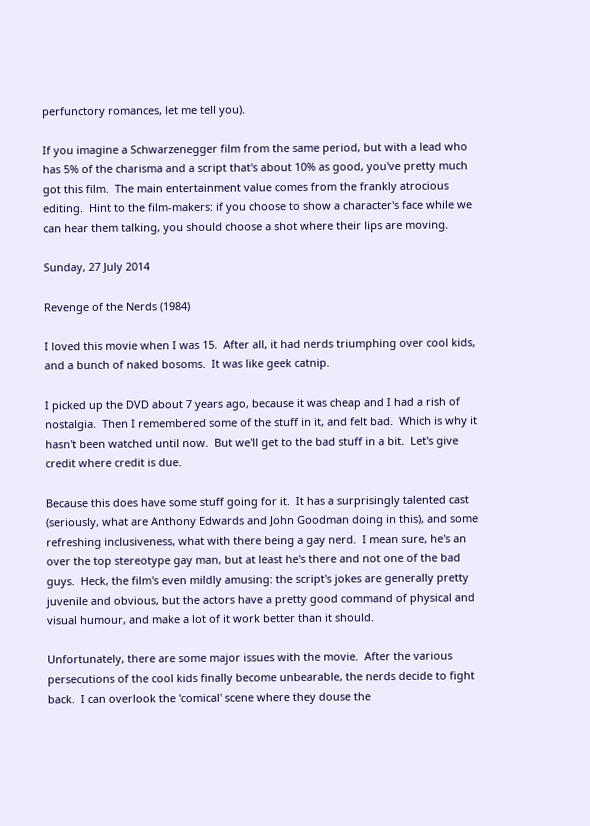perfunctory romances, let me tell you).

If you imagine a Schwarzenegger film from the same period, but with a lead who has 5% of the charisma and a script that's about 10% as good, you've pretty much got this film.  The main entertainment value comes from the frankly atrocious editing.  Hint to the film-makers: if you choose to show a character's face while we can hear them talking, you should choose a shot where their lips are moving.

Sunday, 27 July 2014

Revenge of the Nerds (1984)

I loved this movie when I was 15.  After all, it had nerds triumphing over cool kids, and a bunch of naked bosoms.  It was like geek catnip.

I picked up the DVD about 7 years ago, because it was cheap and I had a rish of nostalgia.  Then I remembered some of the stuff in it, and felt bad.  Which is why it hasn't been watched until now.  But we'll get to the bad stuff in a bit.  Let's give credit where credit is due.

Because this does have some stuff going for it.  It has a surprisingly talented cast (seriously, what are Anthony Edwards and John Goodman doing in this), and some refreshing inclusiveness, what with there being a gay nerd.  I mean sure, he's an over the top stereotype gay man, but at least he's there and not one of the bad guys.  Heck, the film's even mildly amusing: the script's jokes are generally pretty juvenile and obvious, but the actors have a pretty good command of physical and visual humour, and make a lot of it work better than it should.

Unfortunately, there are some major issues with the movie.  After the various persecutions of the cool kids finally become unbearable, the nerds decide to fight back.  I can overlook the 'comical' scene where they douse the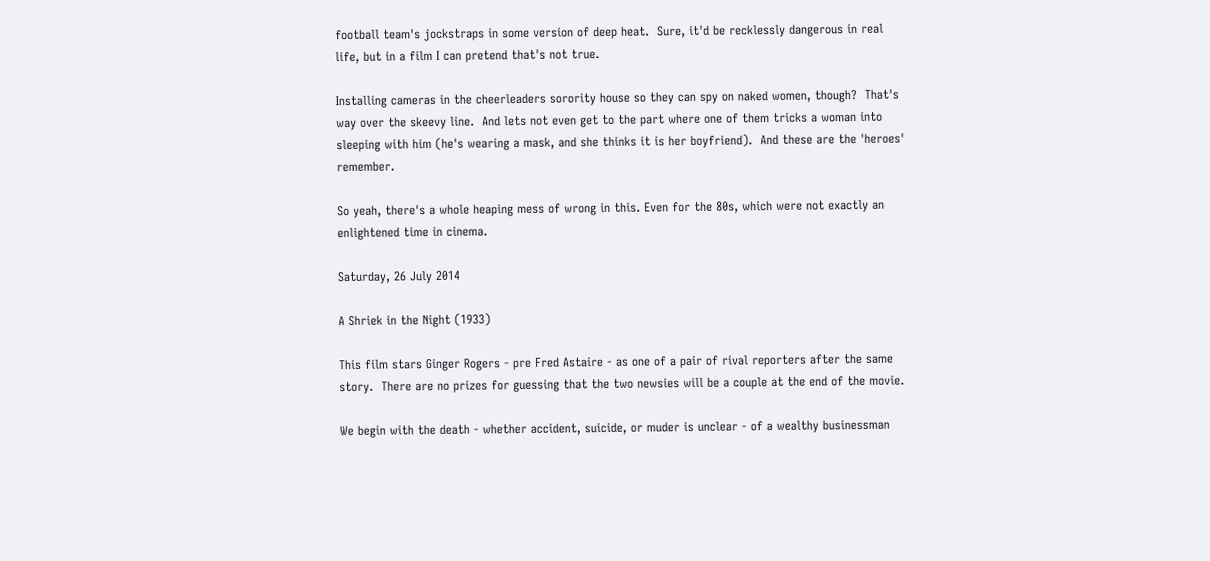football team's jockstraps in some version of deep heat.  Sure, it'd be recklessly dangerous in real life, but in a film I can pretend that's not true.

Installing cameras in the cheerleaders sorority house so they can spy on naked women, though?  That's way over the skeevy line.  And lets not even get to the part where one of them tricks a woman into sleeping with him (he's wearing a mask, and she thinks it is her boyfriend).  And these are the 'heroes' remember.

So yeah, there's a whole heaping mess of wrong in this. Even for the 80s, which were not exactly an enlightened time in cinema.

Saturday, 26 July 2014

A Shriek in the Night (1933)

This film stars Ginger Rogers - pre Fred Astaire - as one of a pair of rival reporters after the same story.  There are no prizes for guessing that the two newsies will be a couple at the end of the movie.

We begin with the death - whether accident, suicide, or muder is unclear - of a wealthy businessman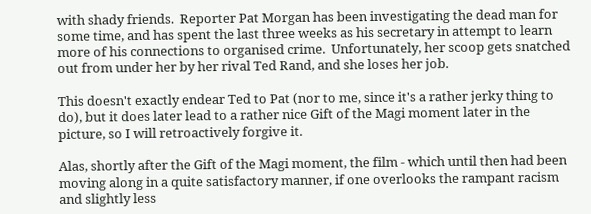with shady friends.  Reporter Pat Morgan has been investigating the dead man for some time, and has spent the last three weeks as his secretary in attempt to learn more of his connections to organised crime.  Unfortunately, her scoop gets snatched out from under her by her rival Ted Rand, and she loses her job.

This doesn't exactly endear Ted to Pat (nor to me, since it's a rather jerky thing to do), but it does later lead to a rather nice Gift of the Magi moment later in the picture, so I will retroactively forgive it.

Alas, shortly after the Gift of the Magi moment, the film - which until then had been moving along in a quite satisfactory manner, if one overlooks the rampant racism and slightly less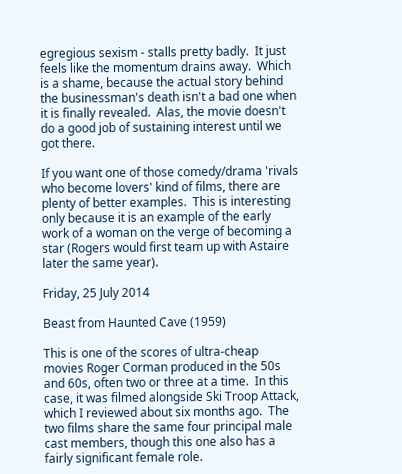egregious sexism - stalls pretty badly.  It just feels like the momentum drains away.  Which is a shame, because the actual story behind the businessman's death isn't a bad one when it is finally revealed.  Alas, the movie doesn't do a good job of sustaining interest until we got there.

If you want one of those comedy/drama 'rivals who become lovers' kind of films, there are plenty of better examples.  This is interesting only because it is an example of the early work of a woman on the verge of becoming a star (Rogers would first team up with Astaire later the same year).

Friday, 25 July 2014

Beast from Haunted Cave (1959)

This is one of the scores of ultra-cheap movies Roger Corman produced in the 50s and 60s, often two or three at a time.  In this case, it was filmed alongside Ski Troop Attack, which I reviewed about six months ago.  The two films share the same four principal male cast members, though this one also has a fairly significant female role.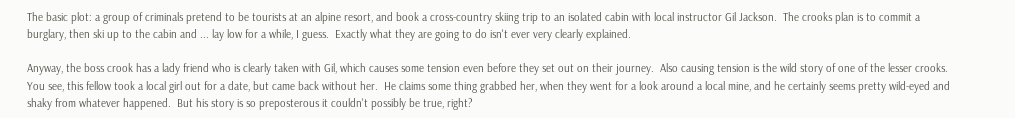The basic plot: a group of criminals pretend to be tourists at an alpine resort, and book a cross-country skiing trip to an isolated cabin with local instructor Gil Jackson.  The crooks plan is to commit a burglary, then ski up to the cabin and ... lay low for a while, I guess.  Exactly what they are going to do isn't ever very clearly explained.

Anyway, the boss crook has a lady friend who is clearly taken with Gil, which causes some tension even before they set out on their journey.  Also causing tension is the wild story of one of the lesser crooks.  You see, this fellow took a local girl out for a date, but came back without her.  He claims some thing grabbed her, when they went for a look around a local mine, and he certainly seems pretty wild-eyed and shaky from whatever happened.  But his story is so preposterous it couldn't possibly be true, right?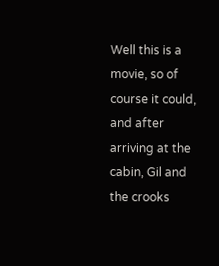Well this is a movie, so of course it could, and after arriving at the cabin, Gil and the crooks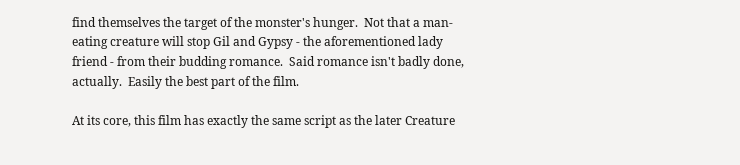find themselves the target of the monster's hunger.  Not that a man-eating creature will stop Gil and Gypsy - the aforementioned lady friend - from their budding romance.  Said romance isn't badly done, actually.  Easily the best part of the film.

At its core, this film has exactly the same script as the later Creature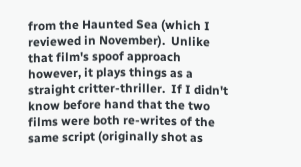from the Haunted Sea (which I reviewed in November).  Unlike that film's spoof approach however, it plays things as a straight critter-thriller.  If I didn't know before hand that the two films were both re-writes of the same script (originally shot as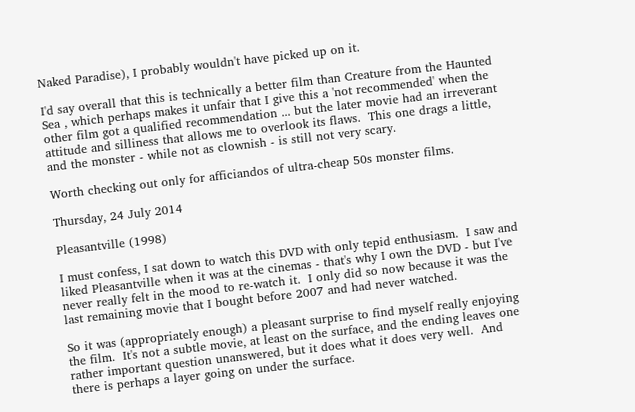Naked Paradise), I probably wouldn't have picked up on it.

I'd say overall that this is technically a better film than Creature from the Haunted Sea , which perhaps makes it unfair that I give this a 'not recommended' when the other film got a qualified recommendation ... but the later movie had an irreverant attitude and silliness that allows me to overlook its flaws.  This one drags a little, and the monster - while not as clownish - is still not very scary.

Worth checking out only for afficiandos of ultra-cheap 50s monster films.

Thursday, 24 July 2014

Pleasantville (1998)

I must confess, I sat down to watch this DVD with only tepid enthusiasm.  I saw and liked Pleasantville when it was at the cinemas - that's why I own the DVD - but I've never really felt in the mood to re-watch it.  I only did so now because it was the last remaining movie that I bought before 2007 and had never watched.

So it was (appropriately enough) a pleasant surprise to find myself really enjoying the film.  It's not a subtle movie, at least on the surface, and the ending leaves one rather important question unanswered, but it does what it does very well.  And there is perhaps a layer going on under the surface.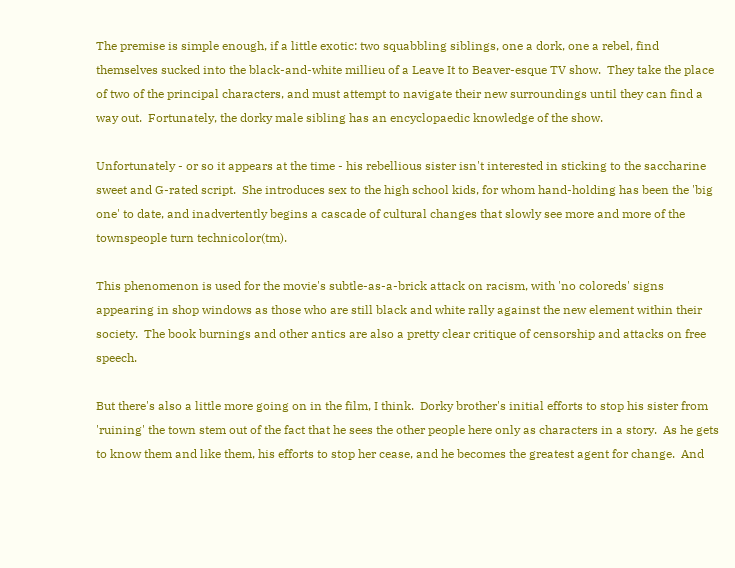The premise is simple enough, if a little exotic: two squabbling siblings, one a dork, one a rebel, find themselves sucked into the black-and-white millieu of a Leave It to Beaver-esque TV show.  They take the place of two of the principal characters, and must attempt to navigate their new surroundings until they can find a way out.  Fortunately, the dorky male sibling has an encyclopaedic knowledge of the show.

Unfortunately - or so it appears at the time - his rebellious sister isn't interested in sticking to the saccharine sweet and G-rated script.  She introduces sex to the high school kids, for whom hand-holding has been the 'big one' to date, and inadvertently begins a cascade of cultural changes that slowly see more and more of the townspeople turn technicolor(tm).

This phenomenon is used for the movie's subtle-as-a-brick attack on racism, with 'no coloreds' signs appearing in shop windows as those who are still black and white rally against the new element within their society.  The book burnings and other antics are also a pretty clear critique of censorship and attacks on free speech.

But there's also a little more going on in the film, I think.  Dorky brother's initial efforts to stop his sister from 'ruining' the town stem out of the fact that he sees the other people here only as characters in a story.  As he gets to know them and like them, his efforts to stop her cease, and he becomes the greatest agent for change.  And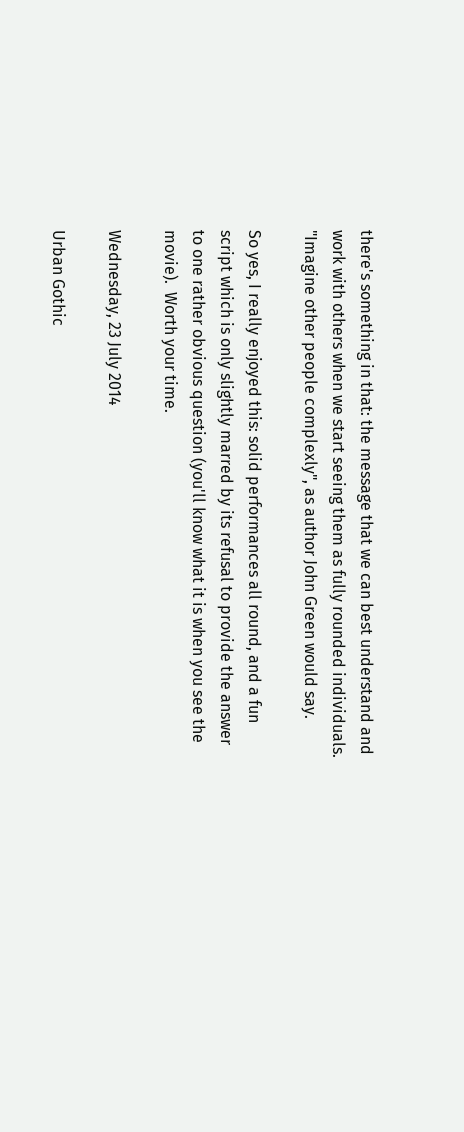there's something in that: the message that we can best understand and work with others when we start seeing them as fully rounded individuals. "Imagine other people complexly", as author John Green would say.

So yes, I really enjoyed this: solid performances all round, and a fun script which is only slightly marred by its refusal to provide the answer to one rather obvious question (you'll know what it is when you see the movie).  Worth your time.

Wednesday, 23 July 2014

Urban Gothic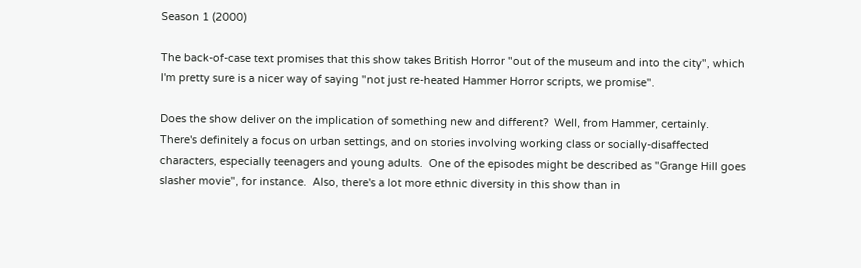Season 1 (2000)

The back-of-case text promises that this show takes British Horror "out of the museum and into the city", which I'm pretty sure is a nicer way of saying "not just re-heated Hammer Horror scripts, we promise".

Does the show deliver on the implication of something new and different?  Well, from Hammer, certainly.  There's definitely a focus on urban settings, and on stories involving working class or socially-disaffected characters, especially teenagers and young adults.  One of the episodes might be described as "Grange Hill goes slasher movie", for instance.  Also, there's a lot more ethnic diversity in this show than in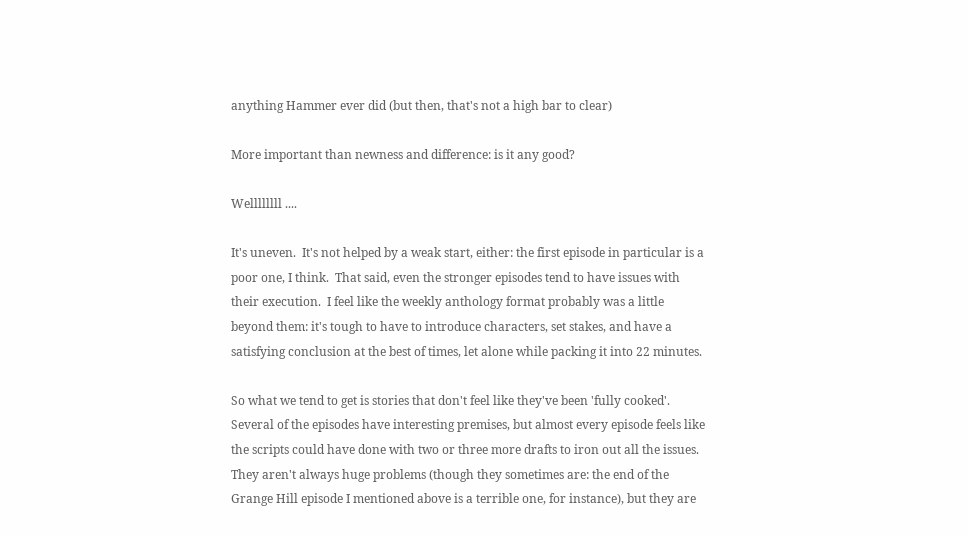anything Hammer ever did (but then, that's not a high bar to clear)

More important than newness and difference: is it any good?

Wellllllll ....

It's uneven.  It's not helped by a weak start, either: the first episode in particular is a poor one, I think.  That said, even the stronger episodes tend to have issues with their execution.  I feel like the weekly anthology format probably was a little beyond them: it's tough to have to introduce characters, set stakes, and have a satisfying conclusion at the best of times, let alone while packing it into 22 minutes.

So what we tend to get is stories that don't feel like they've been 'fully cooked'.  Several of the episodes have interesting premises, but almost every episode feels like the scripts could have done with two or three more drafts to iron out all the issues.  They aren't always huge problems (though they sometimes are: the end of the Grange Hill episode I mentioned above is a terrible one, for instance), but they are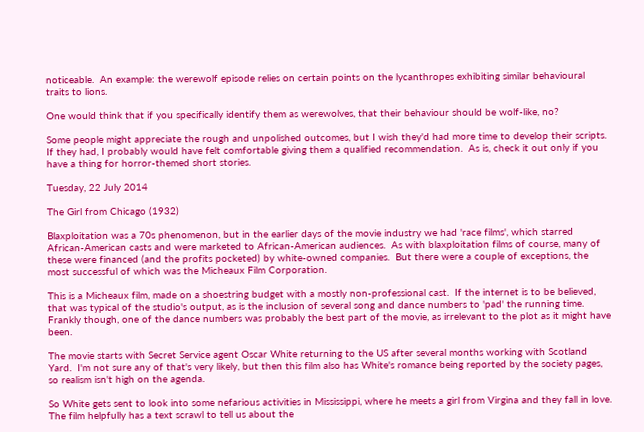noticeable.  An example: the werewolf episode relies on certain points on the lycanthropes exhibiting similar behavioural traits to lions.

One would think that if you specifically identify them as werewolves, that their behaviour should be wolf-like, no?

Some people might appreciate the rough and unpolished outcomes, but I wish they'd had more time to develop their scripts.  If they had, I probably would have felt comfortable giving them a qualified recommendation.  As is, check it out only if you have a thing for horror-themed short stories.

Tuesday, 22 July 2014

The Girl from Chicago (1932)

Blaxploitation was a 70s phenomenon, but in the earlier days of the movie industry we had 'race films', which starred African-American casts and were marketed to African-American audiences.  As with blaxploitation films of course, many of these were financed (and the profits pocketed) by white-owned companies.  But there were a couple of exceptions, the most successful of which was the Micheaux Film Corporation.

This is a Micheaux film, made on a shoestring budget with a mostly non-professional cast.  If the internet is to be believed, that was typical of the studio's output, as is the inclusion of several song and dance numbers to 'pad' the running time.  Frankly though, one of the dance numbers was probably the best part of the movie, as irrelevant to the plot as it might have been.

The movie starts with Secret Service agent Oscar White returning to the US after several months working with Scotland Yard.  I'm not sure any of that's very likely, but then this film also has White's romance being reported by the society pages, so realism isn't high on the agenda.

So White gets sent to look into some nefarious activities in Mississippi, where he meets a girl from Virgina and they fall in love.  The film helpfully has a text scrawl to tell us about the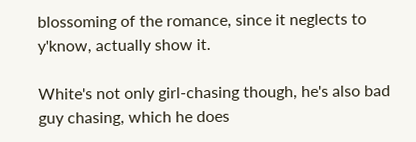blossoming of the romance, since it neglects to y'know, actually show it.

White's not only girl-chasing though, he's also bad guy chasing, which he does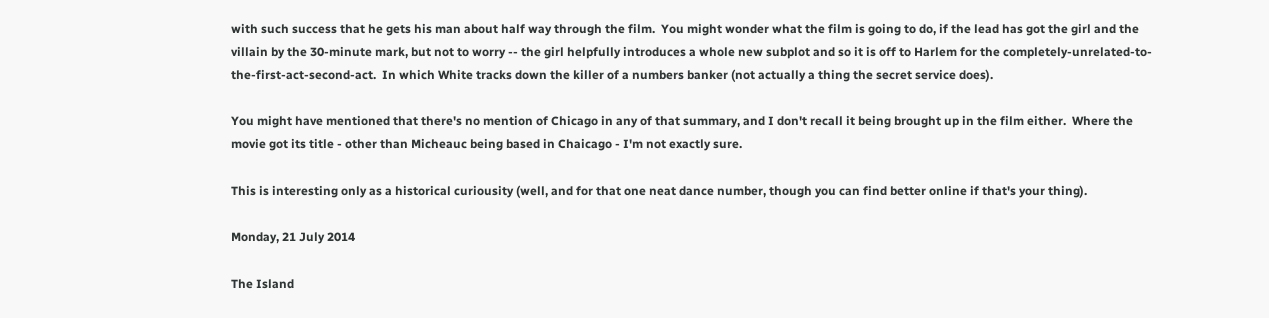with such success that he gets his man about half way through the film.  You might wonder what the film is going to do, if the lead has got the girl and the villain by the 30-minute mark, but not to worry -- the girl helpfully introduces a whole new subplot and so it is off to Harlem for the completely-unrelated-to-the-first-act-second-act.  In which White tracks down the killer of a numbers banker (not actually a thing the secret service does).

You might have mentioned that there's no mention of Chicago in any of that summary, and I don't recall it being brought up in the film either.  Where the movie got its title - other than Micheauc being based in Chaicago - I'm not exactly sure.

This is interesting only as a historical curiousity (well, and for that one neat dance number, though you can find better online if that's your thing).

Monday, 21 July 2014

The Island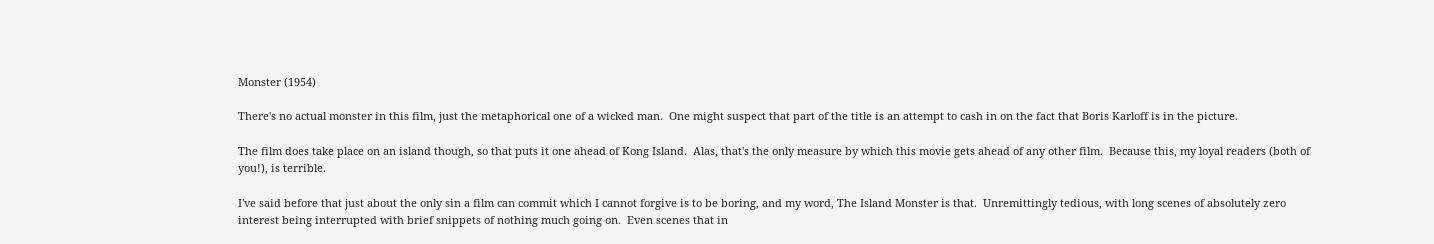Monster (1954)

There's no actual monster in this film, just the metaphorical one of a wicked man.  One might suspect that part of the title is an attempt to cash in on the fact that Boris Karloff is in the picture.

The film does take place on an island though, so that puts it one ahead of Kong Island.  Alas, that's the only measure by which this movie gets ahead of any other film.  Because this, my loyal readers (both of you!), is terrible.

I've said before that just about the only sin a film can commit which I cannot forgive is to be boring, and my word, The Island Monster is that.  Unremittingly tedious, with long scenes of absolutely zero interest being interrupted with brief snippets of nothing much going on.  Even scenes that in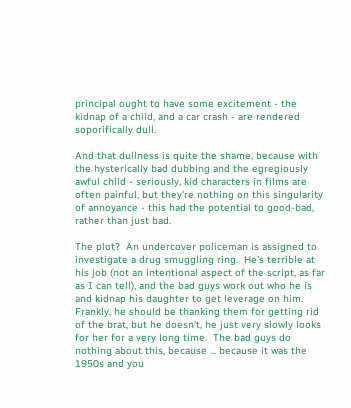principal ought to have some excitement - the kidnap of a child, and a car crash - are rendered soporifically dull.

And that dullness is quite the shame, because with the hysterically bad dubbing and the egregiously awful child - seriously, kid characters in films are often painful, but they're nothing on this singularity of annoyance - this had the potential to good-bad, rather than just bad.

The plot?  An undercover policeman is assigned to investigate a drug smuggling ring.  He's terrible at his job (not an intentional aspect of the script, as far as I can tell), and the bad guys work out who he is and kidnap his daughter to get leverage on him.  Frankly, he should be thanking them for getting rid of the brat, but he doesn't, he just very slowly looks for her for a very long time.  The bad guys do nothing about this, because ... because it was the 1950s and you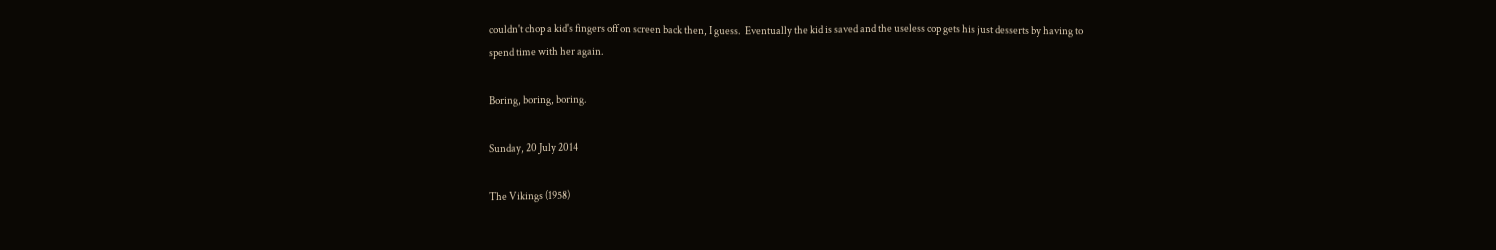couldn't chop a kid's fingers off on screen back then, I guess.  Eventually the kid is saved and the useless cop gets his just desserts by having to spend time with her again.

Boring, boring, boring.

Sunday, 20 July 2014

The Vikings (1958)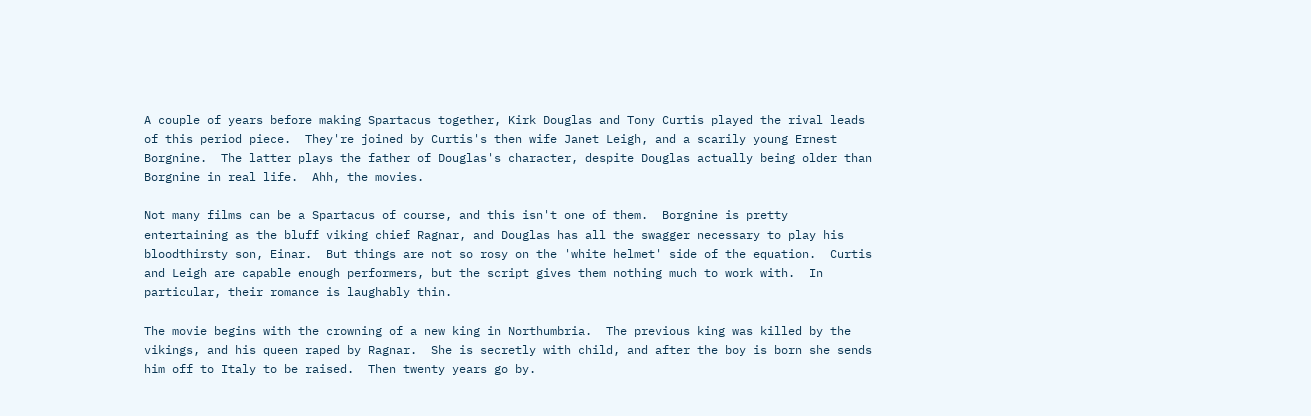A couple of years before making Spartacus together, Kirk Douglas and Tony Curtis played the rival leads of this period piece.  They're joined by Curtis's then wife Janet Leigh, and a scarily young Ernest Borgnine.  The latter plays the father of Douglas's character, despite Douglas actually being older than Borgnine in real life.  Ahh, the movies.

Not many films can be a Spartacus of course, and this isn't one of them.  Borgnine is pretty entertaining as the bluff viking chief Ragnar, and Douglas has all the swagger necessary to play his bloodthirsty son, Einar.  But things are not so rosy on the 'white helmet' side of the equation.  Curtis and Leigh are capable enough performers, but the script gives them nothing much to work with.  In particular, their romance is laughably thin.

The movie begins with the crowning of a new king in Northumbria.  The previous king was killed by the vikings, and his queen raped by Ragnar.  She is secretly with child, and after the boy is born she sends him off to Italy to be raised.  Then twenty years go by.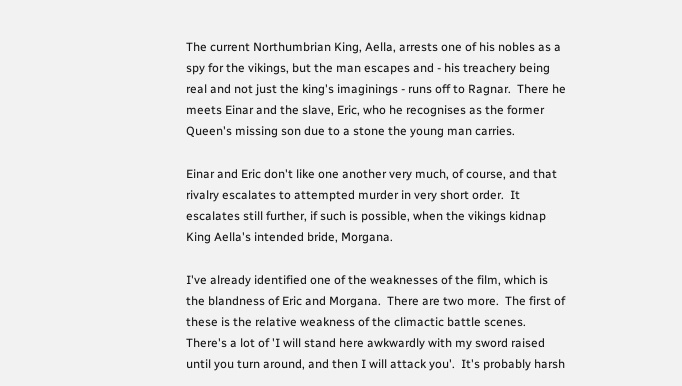The current Northumbrian King, Aella, arrests one of his nobles as a spy for the vikings, but the man escapes and - his treachery being real and not just the king's imaginings - runs off to Ragnar.  There he meets Einar and the slave, Eric, who he recognises as the former Queen's missing son due to a stone the young man carries.

Einar and Eric don't like one another very much, of course, and that rivalry escalates to attempted murder in very short order.  It escalates still further, if such is possible, when the vikings kidnap King Aella's intended bride, Morgana.

I've already identified one of the weaknesses of the film, which is the blandness of Eric and Morgana.  There are two more.  The first of these is the relative weakness of the climactic battle scenes.  There's a lot of 'I will stand here awkwardly with my sword raised until you turn around, and then I will attack you'.  It's probably harsh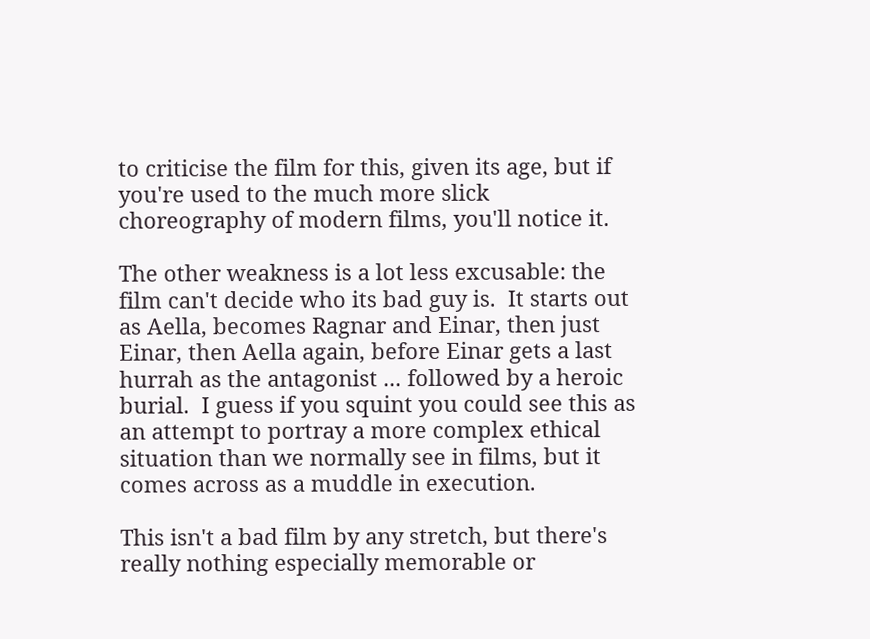to criticise the film for this, given its age, but if you're used to the much more slick choreography of modern films, you'll notice it.

The other weakness is a lot less excusable: the film can't decide who its bad guy is.  It starts out as Aella, becomes Ragnar and Einar, then just Einar, then Aella again, before Einar gets a last hurrah as the antagonist ... followed by a heroic burial.  I guess if you squint you could see this as an attempt to portray a more complex ethical situation than we normally see in films, but it comes across as a muddle in execution.

This isn't a bad film by any stretch, but there's really nothing especially memorable or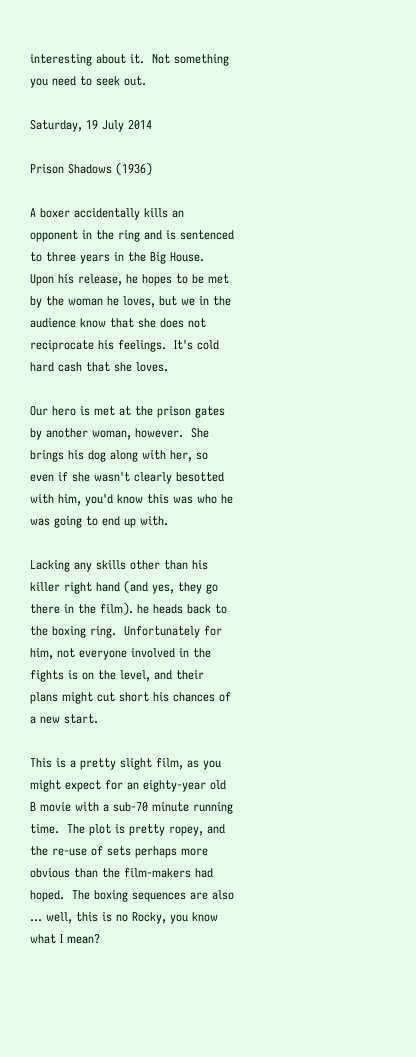interesting about it.  Not something you need to seek out.

Saturday, 19 July 2014

Prison Shadows (1936)

A boxer accidentally kills an opponent in the ring and is sentenced to three years in the Big House.  Upon his release, he hopes to be met by the woman he loves, but we in the audience know that she does not reciprocate his feelings.  It's cold hard cash that she loves.

Our hero is met at the prison gates by another woman, however.  She brings his dog along with her, so even if she wasn't clearly besotted with him, you'd know this was who he was going to end up with.

Lacking any skills other than his killer right hand (and yes, they go there in the film). he heads back to the boxing ring.  Unfortunately for him, not everyone involved in the fights is on the level, and their plans might cut short his chances of a new start.

This is a pretty slight film, as you might expect for an eighty-year old B movie with a sub-70 minute running time.  The plot is pretty ropey, and the re-use of sets perhaps more obvious than the film-makers had hoped.  The boxing sequences are also ... well, this is no Rocky, you know what I mean?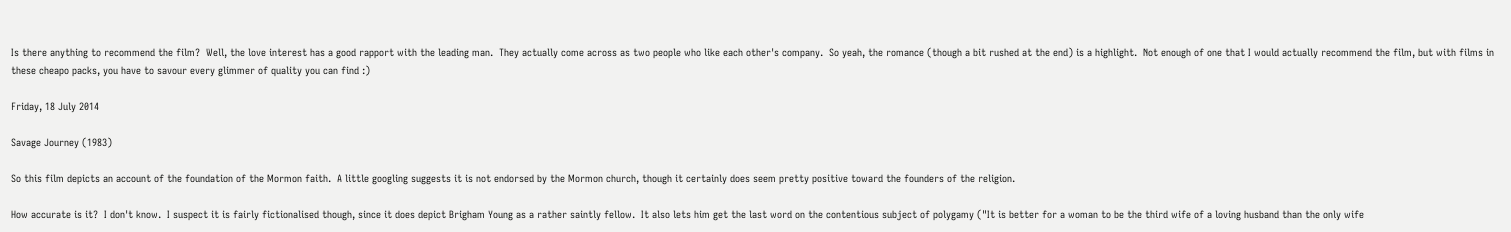Is there anything to recommend the film?  Well, the love interest has a good rapport with the leading man.  They actually come across as two people who like each other's company.  So yeah, the romance (though a bit rushed at the end) is a highlight.  Not enough of one that I would actually recommend the film, but with films in these cheapo packs, you have to savour every glimmer of quality you can find :)

Friday, 18 July 2014

Savage Journey (1983)

So this film depicts an account of the foundation of the Mormon faith.  A little googling suggests it is not endorsed by the Mormon church, though it certainly does seem pretty positive toward the founders of the religion.

How accurate is it?  I don't know.  I suspect it is fairly fictionalised though, since it does depict Brigham Young as a rather saintly fellow.  It also lets him get the last word on the contentious subject of polygamy ("It is better for a woman to be the third wife of a loving husband than the only wife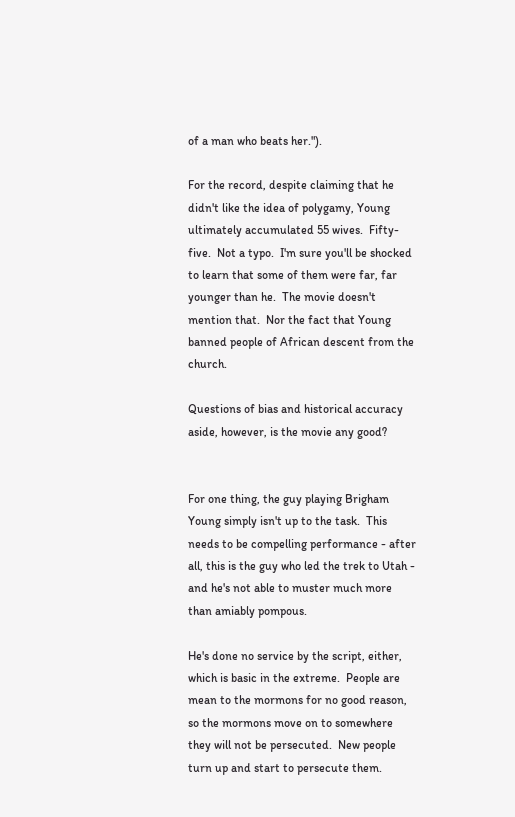of a man who beats her.").

For the record, despite claiming that he didn't like the idea of polygamy, Young ultimately accumulated 55 wives.  Fifty-five.  Not a typo.  I'm sure you'll be shocked to learn that some of them were far, far younger than he.  The movie doesn't mention that.  Nor the fact that Young banned people of African descent from the church.

Questions of bias and historical accuracy aside, however, is the movie any good?


For one thing, the guy playing Brigham Young simply isn't up to the task.  This needs to be compelling performance - after all, this is the guy who led the trek to Utah - and he's not able to muster much more than amiably pompous.

He's done no service by the script, either, which is basic in the extreme.  People are mean to the mormons for no good reason, so the mormons move on to somewhere they will not be persecuted.  New people turn up and start to persecute them.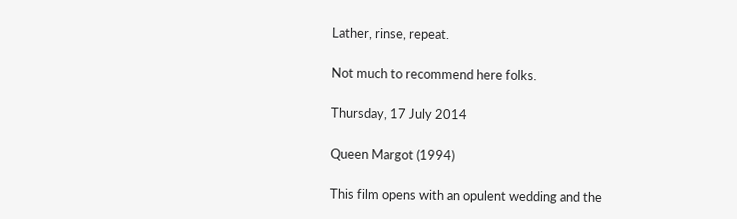Lather, rinse, repeat.

Not much to recommend here folks.

Thursday, 17 July 2014

Queen Margot (1994)

This film opens with an opulent wedding and the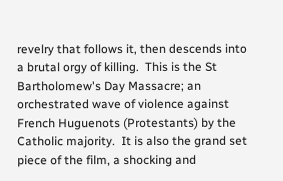revelry that follows it, then descends into a brutal orgy of killing.  This is the St Bartholomew's Day Massacre; an orchestrated wave of violence against French Huguenots (Protestants) by the Catholic majority.  It is also the grand set piece of the film, a shocking and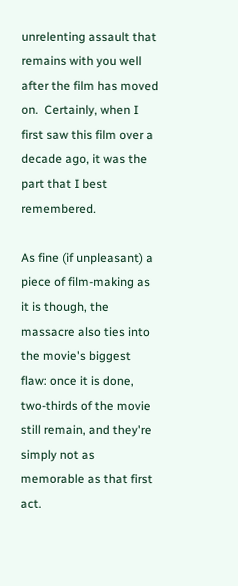unrelenting assault that remains with you well after the film has moved on.  Certainly, when I first saw this film over a decade ago, it was the part that I best remembered.

As fine (if unpleasant) a piece of film-making as it is though, the massacre also ties into the movie's biggest flaw: once it is done, two-thirds of the movie still remain, and they're simply not as memorable as that first act.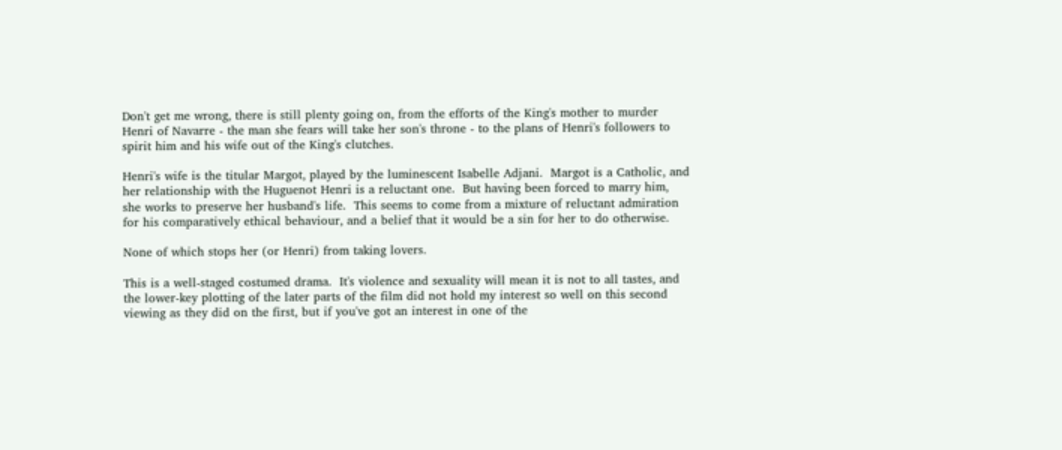Don't get me wrong, there is still plenty going on, from the efforts of the King's mother to murder Henri of Navarre - the man she fears will take her son's throne - to the plans of Henri's followers to spirit him and his wife out of the King's clutches.

Henri's wife is the titular Margot, played by the luminescent Isabelle Adjani.  Margot is a Catholic, and her relationship with the Huguenot Henri is a reluctant one.  But having been forced to marry him, she works to preserve her husband's life.  This seems to come from a mixture of reluctant admiration for his comparatively ethical behaviour, and a belief that it would be a sin for her to do otherwise.

None of which stops her (or Henri) from taking lovers.

This is a well-staged costumed drama.  It's violence and sexuality will mean it is not to all tastes, and the lower-key plotting of the later parts of the film did not hold my interest so well on this second viewing as they did on the first, but if you've got an interest in one of the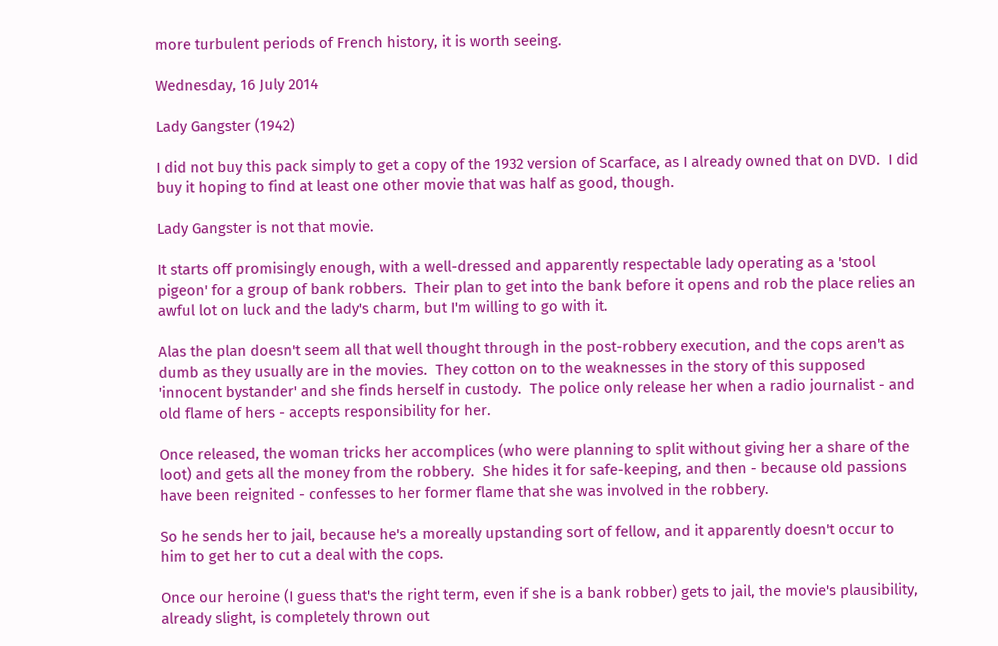more turbulent periods of French history, it is worth seeing.

Wednesday, 16 July 2014

Lady Gangster (1942)

I did not buy this pack simply to get a copy of the 1932 version of Scarface, as I already owned that on DVD.  I did buy it hoping to find at least one other movie that was half as good, though.

Lady Gangster is not that movie.

It starts off promisingly enough, with a well-dressed and apparently respectable lady operating as a 'stool pigeon' for a group of bank robbers.  Their plan to get into the bank before it opens and rob the place relies an awful lot on luck and the lady's charm, but I'm willing to go with it.

Alas the plan doesn't seem all that well thought through in the post-robbery execution, and the cops aren't as dumb as they usually are in the movies.  They cotton on to the weaknesses in the story of this supposed 'innocent bystander' and she finds herself in custody.  The police only release her when a radio journalist - and old flame of hers - accepts responsibility for her.

Once released, the woman tricks her accomplices (who were planning to split without giving her a share of the loot) and gets all the money from the robbery.  She hides it for safe-keeping, and then - because old passions have been reignited - confesses to her former flame that she was involved in the robbery.

So he sends her to jail, because he's a moreally upstanding sort of fellow, and it apparently doesn't occur to him to get her to cut a deal with the cops.

Once our heroine (I guess that's the right term, even if she is a bank robber) gets to jail, the movie's plausibility, already slight, is completely thrown out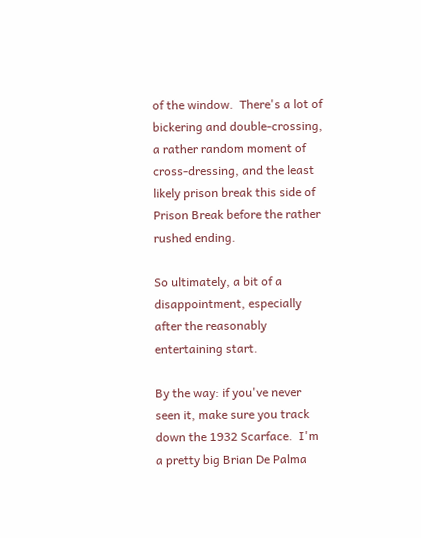of the window.  There's a lot of bickering and double-crossing, a rather random moment of cross-dressing, and the least likely prison break this side of Prison Break before the rather rushed ending.

So ultimately, a bit of a disappointment, especially after the reasonably entertaining start.

By the way: if you've never seen it, make sure you track down the 1932 Scarface.  I'm a pretty big Brian De Palma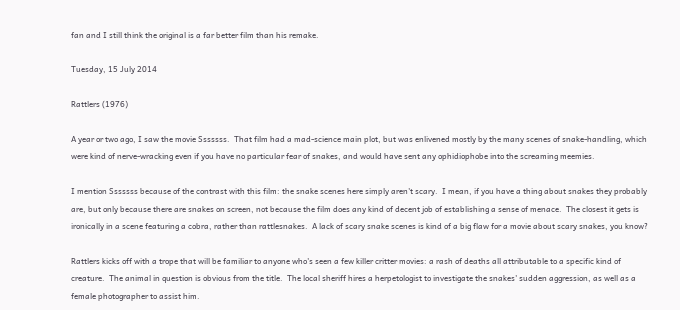fan and I still think the original is a far better film than his remake.

Tuesday, 15 July 2014

Rattlers (1976)

A year or two ago, I saw the movie Sssssss.  That film had a mad-science main plot, but was enlivened mostly by the many scenes of snake-handling, which were kind of nerve-wracking even if you have no particular fear of snakes, and would have sent any ophidiophobe into the screaming meemies.

I mention Sssssss because of the contrast with this film: the snake scenes here simply aren't scary.  I mean, if you have a thing about snakes they probably are, but only because there are snakes on screen, not because the film does any kind of decent job of establishing a sense of menace.  The closest it gets is ironically in a scene featuring a cobra, rather than rattlesnakes.  A lack of scary snake scenes is kind of a big flaw for a movie about scary snakes, you know?

Rattlers kicks off with a trope that will be familiar to anyone who's seen a few killer critter movies: a rash of deaths all attributable to a specific kind of creature.  The animal in question is obvious from the title.  The local sheriff hires a herpetologist to investigate the snakes' sudden aggression, as well as a female photographer to assist him.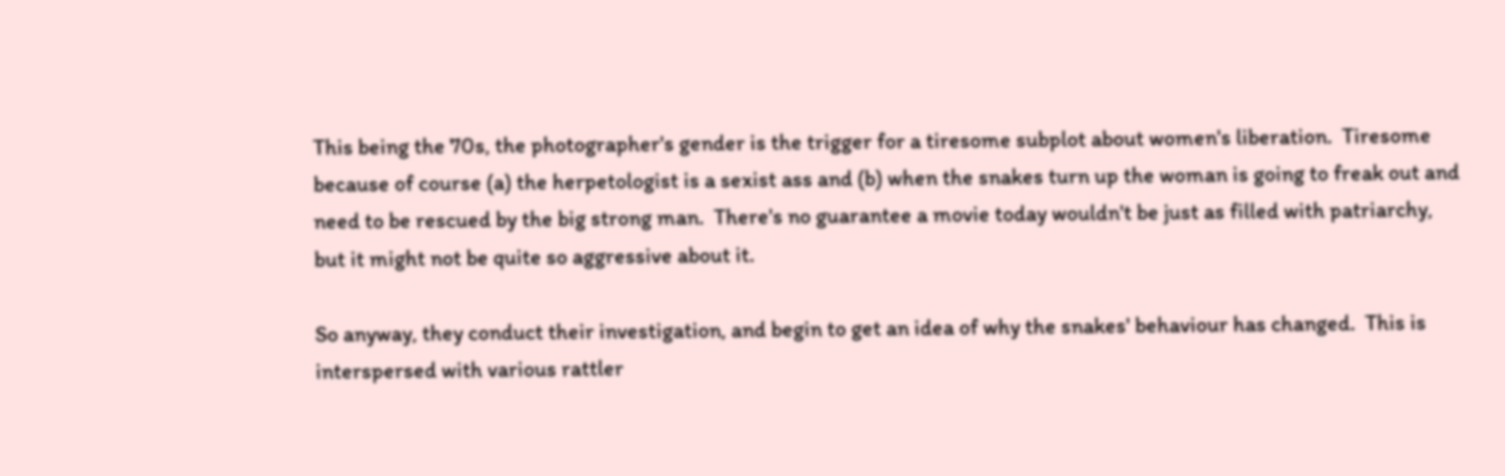This being the 70s, the photographer's gender is the trigger for a tiresome subplot about women's liberation.  Tiresome because of course (a) the herpetologist is a sexist ass and (b) when the snakes turn up the woman is going to freak out and need to be rescued by the big strong man.  There's no guarantee a movie today wouldn't be just as filled with patriarchy, but it might not be quite so aggressive about it.

So anyway, they conduct their investigation, and begin to get an idea of why the snakes' behaviour has changed.  This is interspersed with various rattler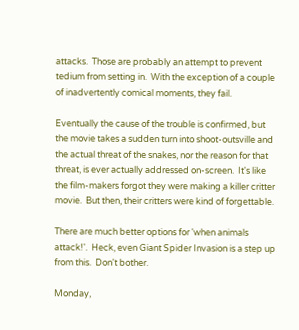attacks.  Those are probably an attempt to prevent tedium from setting in.  With the exception of a couple of inadvertently comical moments, they fail.

Eventually the cause of the trouble is confirmed, but the movie takes a sudden turn into shoot-outsville and the actual threat of the snakes, nor the reason for that threat, is ever actually addressed on-screen.  It's like the film-makers forgot they were making a killer critter movie.  But then, their critters were kind of forgettable.

There are much better options for 'when animals attack!'.  Heck, even Giant Spider Invasion is a step up from this.  Don't bother.

Monday,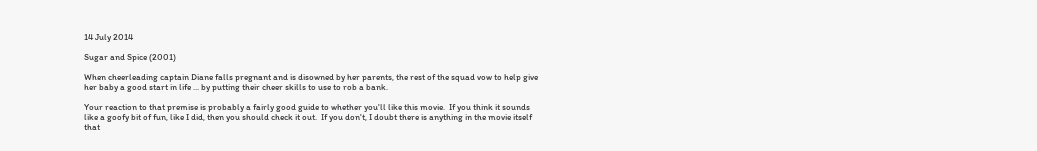14 July 2014

Sugar and Spice (2001)

When cheerleading captain Diane falls pregnant and is disowned by her parents, the rest of the squad vow to help give her baby a good start in life ... by putting their cheer skills to use to rob a bank.

Your reaction to that premise is probably a fairly good guide to whether you'll like this movie.  If you think it sounds like a goofy bit of fun, like I did, then you should check it out.  If you don't, I doubt there is anything in the movie itself that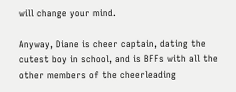will change your mind.

Anyway, Diane is cheer captain, dating the cutest boy in school, and is BFFs with all the other members of the cheerleading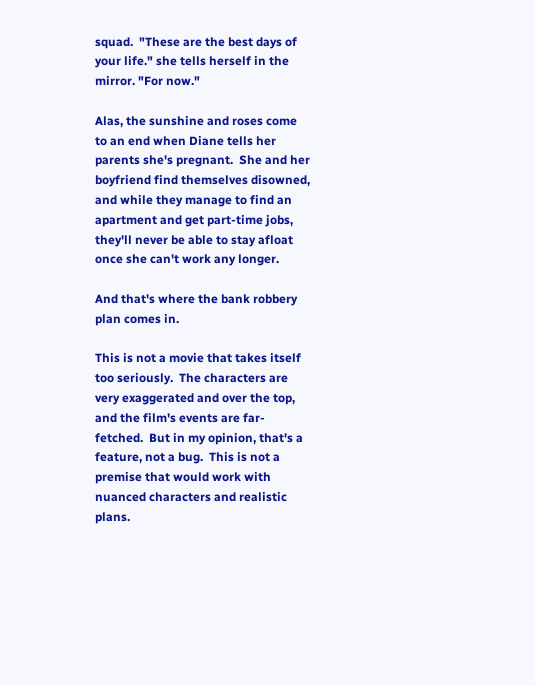squad.  "These are the best days of your life." she tells herself in the mirror. "For now."

Alas, the sunshine and roses come to an end when Diane tells her parents she's pregnant.  She and her boyfriend find themselves disowned, and while they manage to find an apartment and get part-time jobs, they'll never be able to stay afloat once she can't work any longer.

And that's where the bank robbery plan comes in.

This is not a movie that takes itself too seriously.  The characters are very exaggerated and over the top, and the film's events are far-fetched.  But in my opinion, that's a feature, not a bug.  This is not a premise that would work with nuanced characters and realistic plans.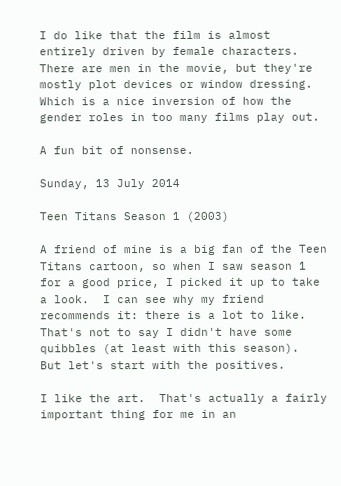I do like that the film is almost entirely driven by female characters.  There are men in the movie, but they're mostly plot devices or window dressing.  Which is a nice inversion of how the gender roles in too many films play out.

A fun bit of nonsense.

Sunday, 13 July 2014

Teen Titans Season 1 (2003)

A friend of mine is a big fan of the Teen Titans cartoon, so when I saw season 1 for a good price, I picked it up to take a look.  I can see why my friend recommends it: there is a lot to like.  That's not to say I didn't have some quibbles (at least with this season).  But let's start with the positives.

I like the art.  That's actually a fairly important thing for me in an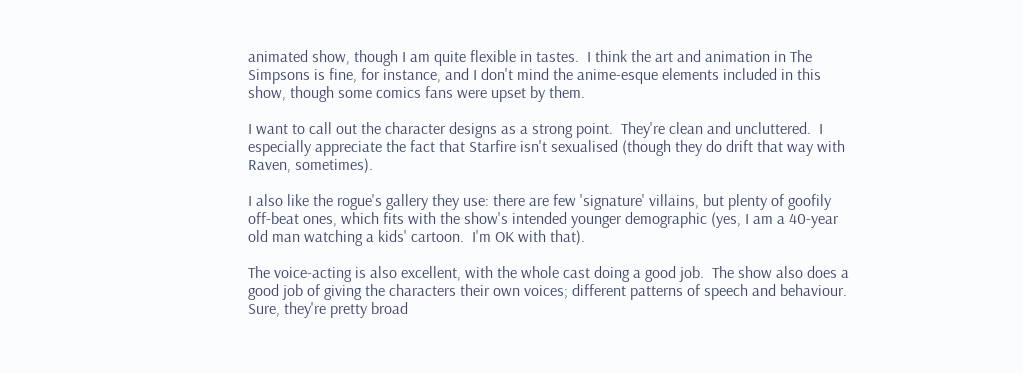animated show, though I am quite flexible in tastes.  I think the art and animation in The Simpsons is fine, for instance, and I don't mind the anime-esque elements included in this show, though some comics fans were upset by them.

I want to call out the character designs as a strong point.  They're clean and uncluttered.  I especially appreciate the fact that Starfire isn't sexualised (though they do drift that way with Raven, sometimes).

I also like the rogue's gallery they use: there are few 'signature' villains, but plenty of goofily off-beat ones, which fits with the show's intended younger demographic (yes, I am a 40-year old man watching a kids' cartoon.  I'm OK with that).

The voice-acting is also excellent, with the whole cast doing a good job.  The show also does a good job of giving the characters their own voices; different patterns of speech and behaviour.  Sure, they're pretty broad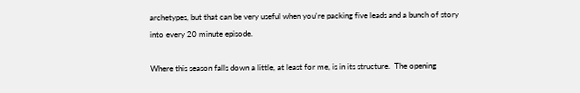archetypes, but that can be very useful when you're packing five leads and a bunch of story into every 20 minute episode.

Where this season falls down a little, at least for me, is in its structure.  The opening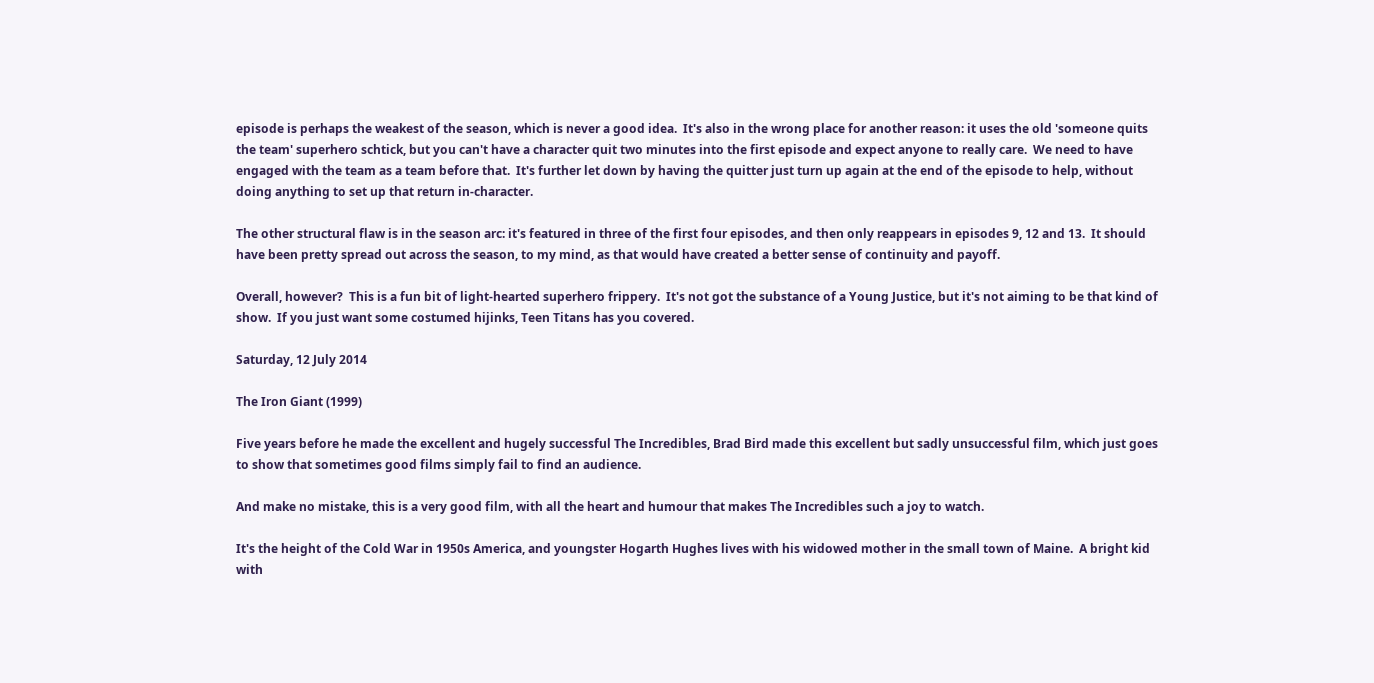episode is perhaps the weakest of the season, which is never a good idea.  It's also in the wrong place for another reason: it uses the old 'someone quits the team' superhero schtick, but you can't have a character quit two minutes into the first episode and expect anyone to really care.  We need to have engaged with the team as a team before that.  It's further let down by having the quitter just turn up again at the end of the episode to help, without doing anything to set up that return in-character.

The other structural flaw is in the season arc: it's featured in three of the first four episodes, and then only reappears in episodes 9, 12 and 13.  It should have been pretty spread out across the season, to my mind, as that would have created a better sense of continuity and payoff.

Overall, however?  This is a fun bit of light-hearted superhero frippery.  It's not got the substance of a Young Justice, but it's not aiming to be that kind of show.  If you just want some costumed hijinks, Teen Titans has you covered.

Saturday, 12 July 2014

The Iron Giant (1999)

Five years before he made the excellent and hugely successful The Incredibles, Brad Bird made this excellent but sadly unsuccessful film, which just goes to show that sometimes good films simply fail to find an audience.

And make no mistake, this is a very good film, with all the heart and humour that makes The Incredibles such a joy to watch.

It's the height of the Cold War in 1950s America, and youngster Hogarth Hughes lives with his widowed mother in the small town of Maine.  A bright kid with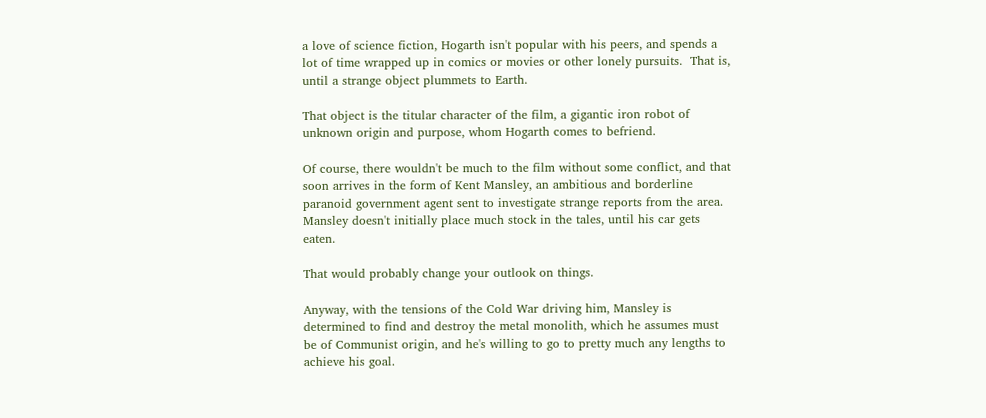a love of science fiction, Hogarth isn't popular with his peers, and spends a lot of time wrapped up in comics or movies or other lonely pursuits.  That is, until a strange object plummets to Earth.

That object is the titular character of the film, a gigantic iron robot of unknown origin and purpose, whom Hogarth comes to befriend.

Of course, there wouldn't be much to the film without some conflict, and that soon arrives in the form of Kent Mansley, an ambitious and borderline paranoid government agent sent to investigate strange reports from the area.  Mansley doesn't initially place much stock in the tales, until his car gets eaten.

That would probably change your outlook on things.

Anyway, with the tensions of the Cold War driving him, Mansley is determined to find and destroy the metal monolith, which he assumes must be of Communist origin, and he's willing to go to pretty much any lengths to achieve his goal.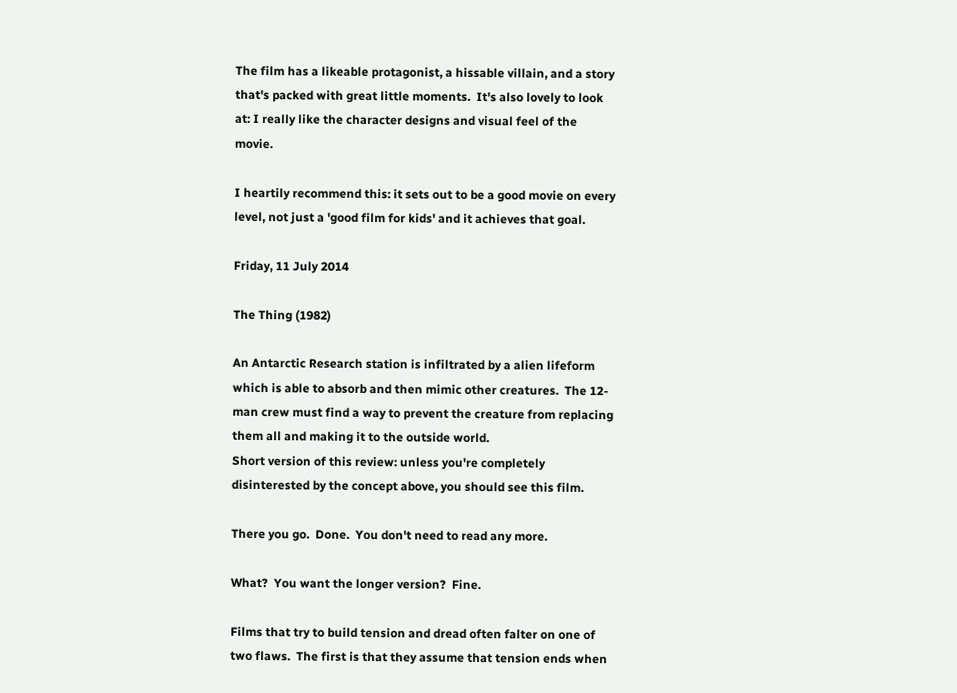The film has a likeable protagonist, a hissable villain, and a story that's packed with great little moments.  It's also lovely to look at: I really like the character designs and visual feel of the movie.

I heartily recommend this: it sets out to be a good movie on every level, not just a 'good film for kids' and it achieves that goal.

Friday, 11 July 2014

The Thing (1982)

An Antarctic Research station is infiltrated by a alien lifeform which is able to absorb and then mimic other creatures.  The 12-man crew must find a way to prevent the creature from replacing them all and making it to the outside world.
Short version of this review: unless you're completely disinterested by the concept above, you should see this film.

There you go.  Done.  You don't need to read any more.

What?  You want the longer version?  Fine.

Films that try to build tension and dread often falter on one of two flaws.  The first is that they assume that tension ends when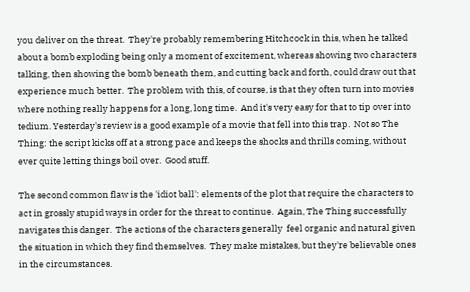you deliver on the threat.  They're probably remembering Hitchcock in this, when he talked about a bomb exploding being only a moment of excitement, whereas showing two characters talking, then showing the bomb beneath them, and cutting back and forth, could draw out that experience much better.  The problem with this, of course, is that they often turn into movies where nothing really happens for a long, long time.  And it's very easy for that to tip over into tedium. Yesterday's review is a good example of a movie that fell into this trap.  Not so The Thing: the script kicks off at a strong pace and keeps the shocks and thrills coming, without ever quite letting things boil over.  Good stuff.

The second common flaw is the 'idiot ball': elements of the plot that require the characters to act in grossly stupid ways in order for the threat to continue.  Again, The Thing successfully navigates this danger.  The actions of the characters generally  feel organic and natural given the situation in which they find themselves.  They make mistakes, but they're believable ones in the circumstances.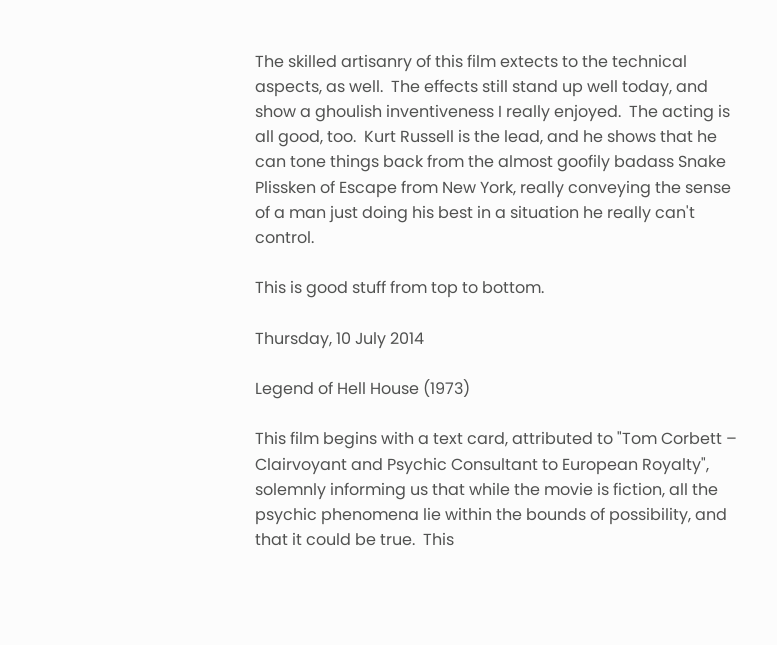The skilled artisanry of this film extects to the technical aspects, as well.  The effects still stand up well today, and show a ghoulish inventiveness I really enjoyed.  The acting is all good, too.  Kurt Russell is the lead, and he shows that he can tone things back from the almost goofily badass Snake Plissken of Escape from New York, really conveying the sense of a man just doing his best in a situation he really can't control.

This is good stuff from top to bottom.

Thursday, 10 July 2014

Legend of Hell House (1973)

This film begins with a text card, attributed to "Tom Corbett – Clairvoyant and Psychic Consultant to European Royalty", solemnly informing us that while the movie is fiction, all the psychic phenomena lie within the bounds of possibility, and that it could be true.  This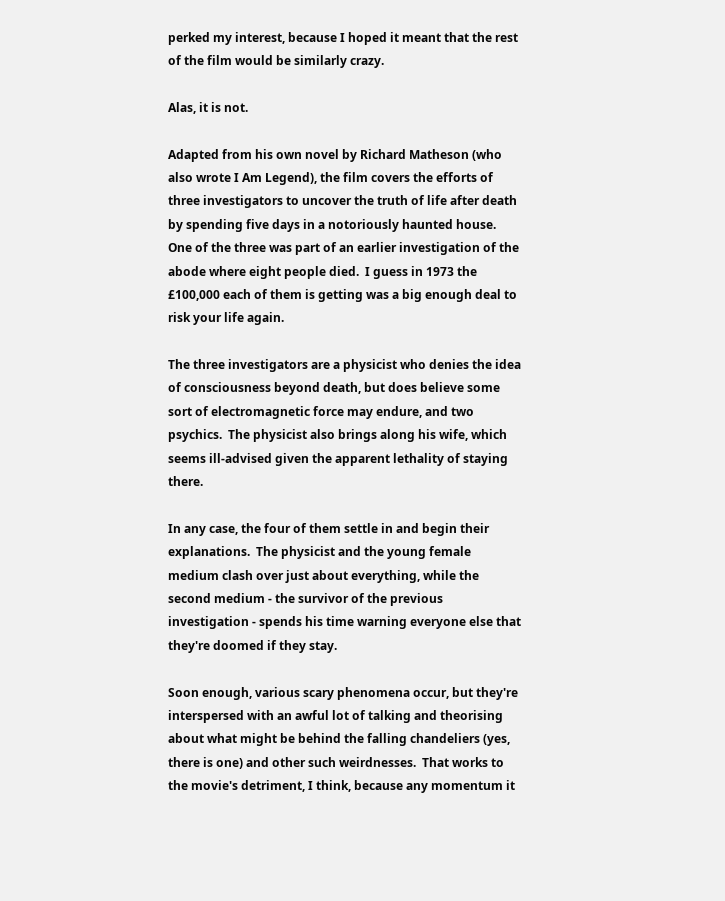perked my interest, because I hoped it meant that the rest of the film would be similarly crazy.

Alas, it is not.

Adapted from his own novel by Richard Matheson (who also wrote I Am Legend), the film covers the efforts of three investigators to uncover the truth of life after death by spending five days in a notoriously haunted house.  One of the three was part of an earlier investigation of the abode where eight people died.  I guess in 1973 the £100,000 each of them is getting was a big enough deal to risk your life again.

The three investigators are a physicist who denies the idea of consciousness beyond death, but does believe some sort of electromagnetic force may endure, and two psychics.  The physicist also brings along his wife, which seems ill-advised given the apparent lethality of staying there.

In any case, the four of them settle in and begin their explanations.  The physicist and the young female medium clash over just about everything, while the second medium - the survivor of the previous investigation - spends his time warning everyone else that they're doomed if they stay.

Soon enough, various scary phenomena occur, but they're interspersed with an awful lot of talking and theorising about what might be behind the falling chandeliers (yes, there is one) and other such weirdnesses.  That works to the movie's detriment, I think, because any momentum it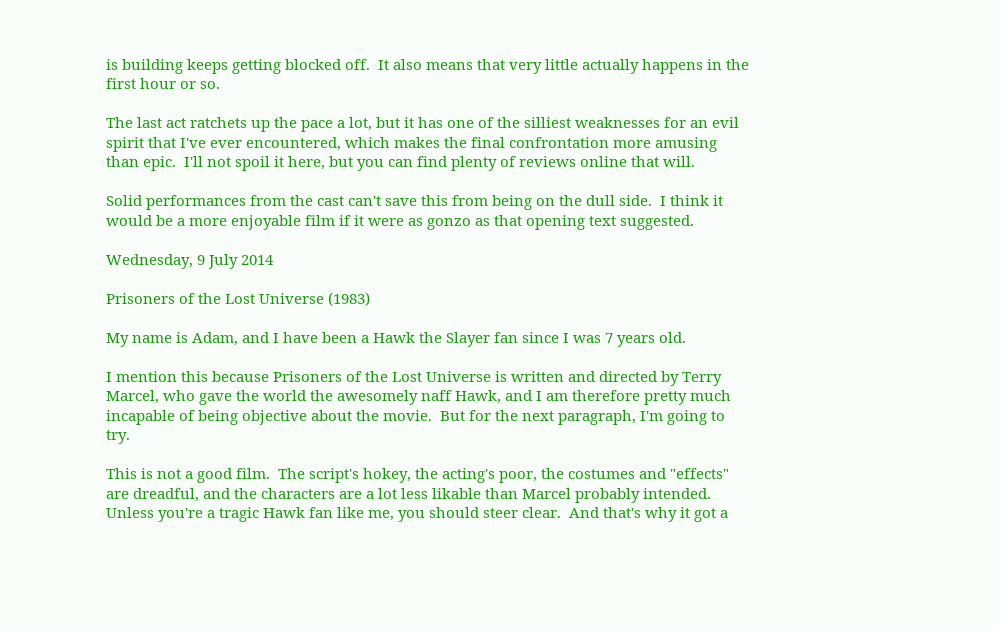is building keeps getting blocked off.  It also means that very little actually happens in the first hour or so.

The last act ratchets up the pace a lot, but it has one of the silliest weaknesses for an evil spirit that I've ever encountered, which makes the final confrontation more amusing than epic.  I'll not spoil it here, but you can find plenty of reviews online that will.

Solid performances from the cast can't save this from being on the dull side.  I think it would be a more enjoyable film if it were as gonzo as that opening text suggested.

Wednesday, 9 July 2014

Prisoners of the Lost Universe (1983)

My name is Adam, and I have been a Hawk the Slayer fan since I was 7 years old.

I mention this because Prisoners of the Lost Universe is written and directed by Terry Marcel, who gave the world the awesomely naff Hawk, and I am therefore pretty much incapable of being objective about the movie.  But for the next paragraph, I'm going to try.

This is not a good film.  The script's hokey, the acting's poor, the costumes and "effects" are dreadful, and the characters are a lot less likable than Marcel probably intended.  Unless you're a tragic Hawk fan like me, you should steer clear.  And that's why it got a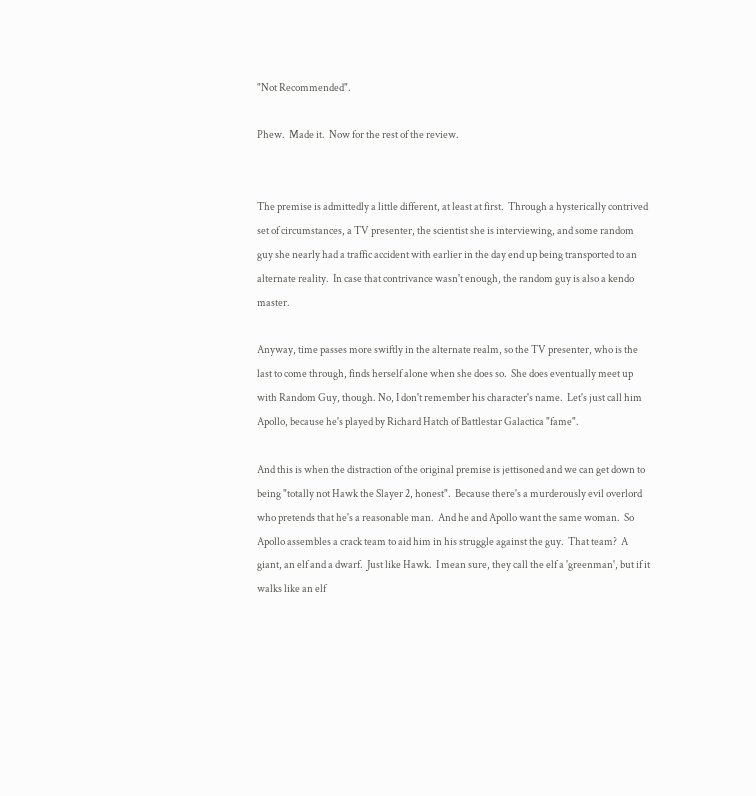"Not Recommended".

Phew.  Made it.  Now for the rest of the review.


The premise is admittedly a little different, at least at first.  Through a hysterically contrived set of circumstances, a TV presenter, the scientist she is interviewing, and some random guy she nearly had a traffic accident with earlier in the day end up being transported to an alternate reality.  In case that contrivance wasn't enough, the random guy is also a kendo master.

Anyway, time passes more swiftly in the alternate realm, so the TV presenter, who is the last to come through, finds herself alone when she does so.  She does eventually meet up with Random Guy, though. No, I don't remember his character's name.  Let's just call him Apollo, because he's played by Richard Hatch of Battlestar Galactica "fame".

And this is when the distraction of the original premise is jettisoned and we can get down to being "totally not Hawk the Slayer 2, honest".  Because there's a murderously evil overlord who pretends that he's a reasonable man.  And he and Apollo want the same woman.  So Apollo assembles a crack team to aid him in his struggle against the guy.  That team?  A giant, an elf and a dwarf.  Just like Hawk.  I mean sure, they call the elf a 'greenman', but if it walks like an elf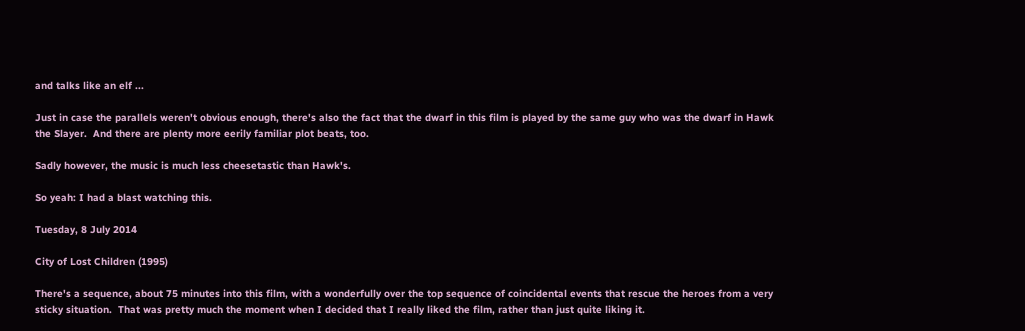and talks like an elf ...

Just in case the parallels weren't obvious enough, there's also the fact that the dwarf in this film is played by the same guy who was the dwarf in Hawk the Slayer.  And there are plenty more eerily familiar plot beats, too.

Sadly however, the music is much less cheesetastic than Hawk's.

So yeah: I had a blast watching this.

Tuesday, 8 July 2014

City of Lost Children (1995)

There's a sequence, about 75 minutes into this film, with a wonderfully over the top sequence of coincidental events that rescue the heroes from a very sticky situation.  That was pretty much the moment when I decided that I really liked the film, rather than just quite liking it.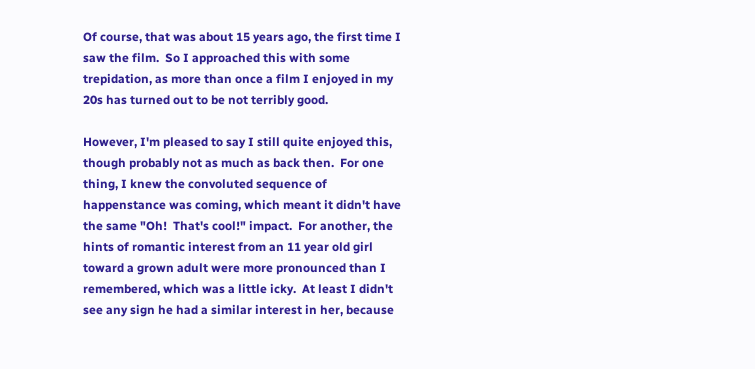Of course, that was about 15 years ago, the first time I saw the film.  So I approached this with some trepidation, as more than once a film I enjoyed in my 20s has turned out to be not terribly good.

However, I'm pleased to say I still quite enjoyed this, though probably not as much as back then.  For one thing, I knew the convoluted sequence of happenstance was coming, which meant it didn't have the same "Oh!  That's cool!" impact.  For another, the hints of romantic interest from an 11 year old girl toward a grown adult were more pronounced than I remembered, which was a little icky.  At least I didn't see any sign he had a similar interest in her, because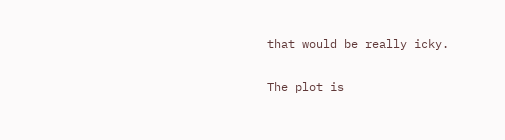that would be really icky.

The plot is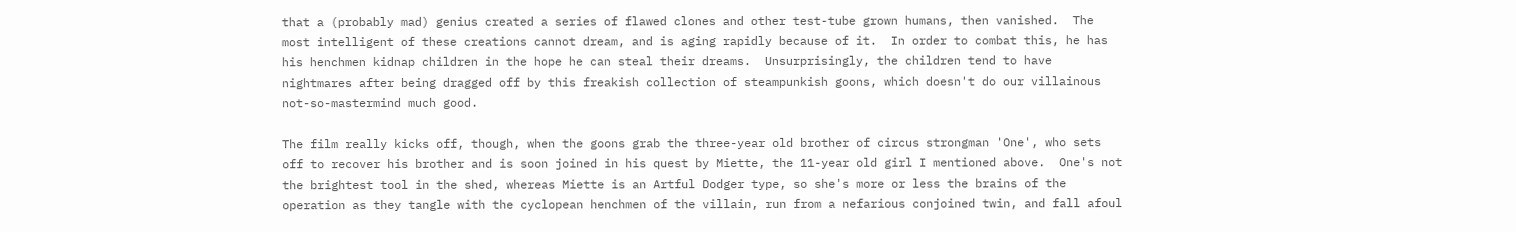that a (probably mad) genius created a series of flawed clones and other test-tube grown humans, then vanished.  The most intelligent of these creations cannot dream, and is aging rapidly because of it.  In order to combat this, he has his henchmen kidnap children in the hope he can steal their dreams.  Unsurprisingly, the children tend to have nightmares after being dragged off by this freakish collection of steampunkish goons, which doesn't do our villainous not-so-mastermind much good.

The film really kicks off, though, when the goons grab the three-year old brother of circus strongman 'One', who sets off to recover his brother and is soon joined in his quest by Miette, the 11-year old girl I mentioned above.  One's not the brightest tool in the shed, whereas Miette is an Artful Dodger type, so she's more or less the brains of the operation as they tangle with the cyclopean henchmen of the villain, run from a nefarious conjoined twin, and fall afoul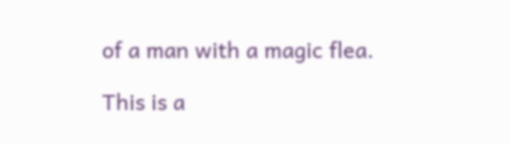of a man with a magic flea.

This is a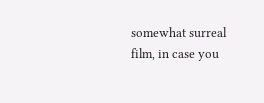somewhat surreal film, in case you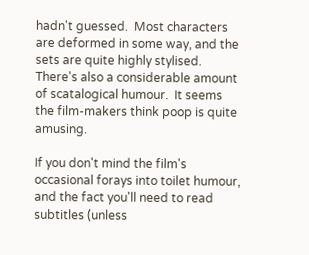hadn't guessed.  Most characters are deformed in some way, and the sets are quite highly stylised.  There's also a considerable amount of scatalogical humour.  It seems the film-makers think poop is quite amusing.

If you don't mind the film's occasional forays into toilet humour, and the fact you'll need to read subtitles (unless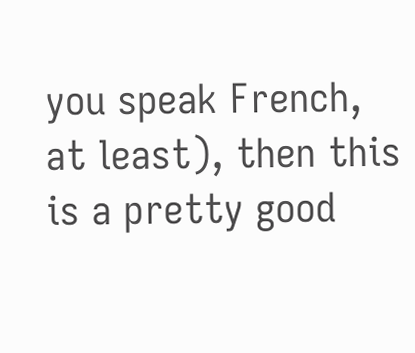you speak French, at least), then this is a pretty good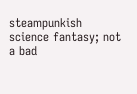steampunkish science fantasy; not a bad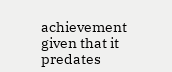achievement given that it predates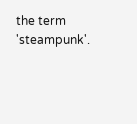the term 'steampunk'.